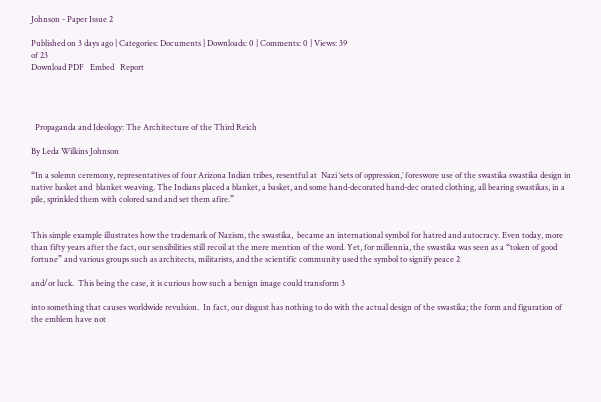Johnson - Paper Issue 2

Published on 3 days ago | Categories: Documents | Downloads: 0 | Comments: 0 | Views: 39
of 23
Download PDF   Embed   Report




  Propaganda and Ideology: The Architecture of the Third Reich

By Leda Wilkins Johnson

“In a solemn ceremony, representatives of four Arizona Indian tribes, resentful at  Nazi ‘sets of oppression,’ foreswore use of the swastika swastika design in native basket and  blanket weaving. The Indians placed a blanket, a basket, and some hand-decorated hand-dec orated clothing, all bearing swastikas, in a pile, sprinkled them with colored sand and set them afire.”


This simple example illustrates how the trademark of Nazism, the swastika,  became an international symbol for hatred and autocracy. Even today, more than fifty years after the fact, our sensibilities still recoil at the mere mention of the word. Yet, for millennia, the swastika was seen as a “token of good fortune” and various groups such as architects, militarists, and the scientific community used the symbol to signify peace 2

and/or luck.  This being the case, it is curious how such a benign image could transform 3

into something that causes worldwide revulsion.  In fact, our disgust has nothing to do with the actual design of the swastika; the form and figuration of the emblem have not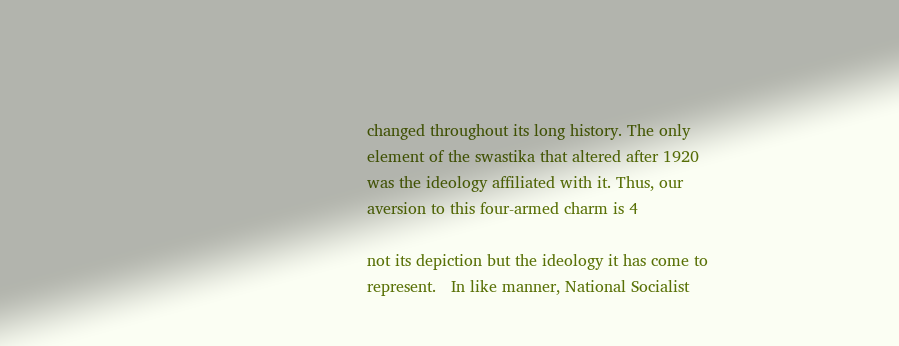changed throughout its long history. The only element of the swastika that altered after 1920 was the ideology affiliated with it. Thus, our aversion to this four-armed charm is 4

not its depiction but the ideology it has come to represent.   In like manner, National Socialist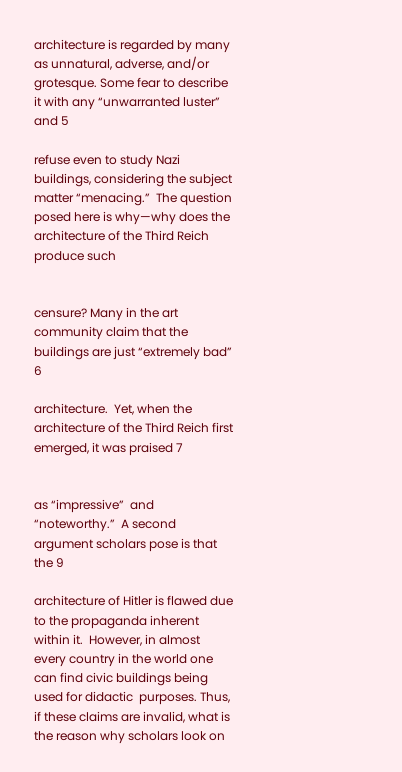architecture is regarded by many as unnatural, adverse, and/or grotesque. Some fear to describe it with any “unwarranted luster” and 5

refuse even to study Nazi buildings, considering the subject matter “menacing.”  The question posed here is why—why does the architecture of the Third Reich produce such


censure? Many in the art community claim that the buildings are just “extremely bad” 6

architecture.  Yet, when the architecture of the Third Reich first emerged, it was praised 7


as “impressive”  and “noteworthy.”  A second argument scholars pose is that the 9

architecture of Hitler is flawed due to the propaganda inherent within it.  However, in almost every country in the world one can find civic buildings being used for didactic  purposes. Thus, if these claims are invalid, what is the reason why scholars look on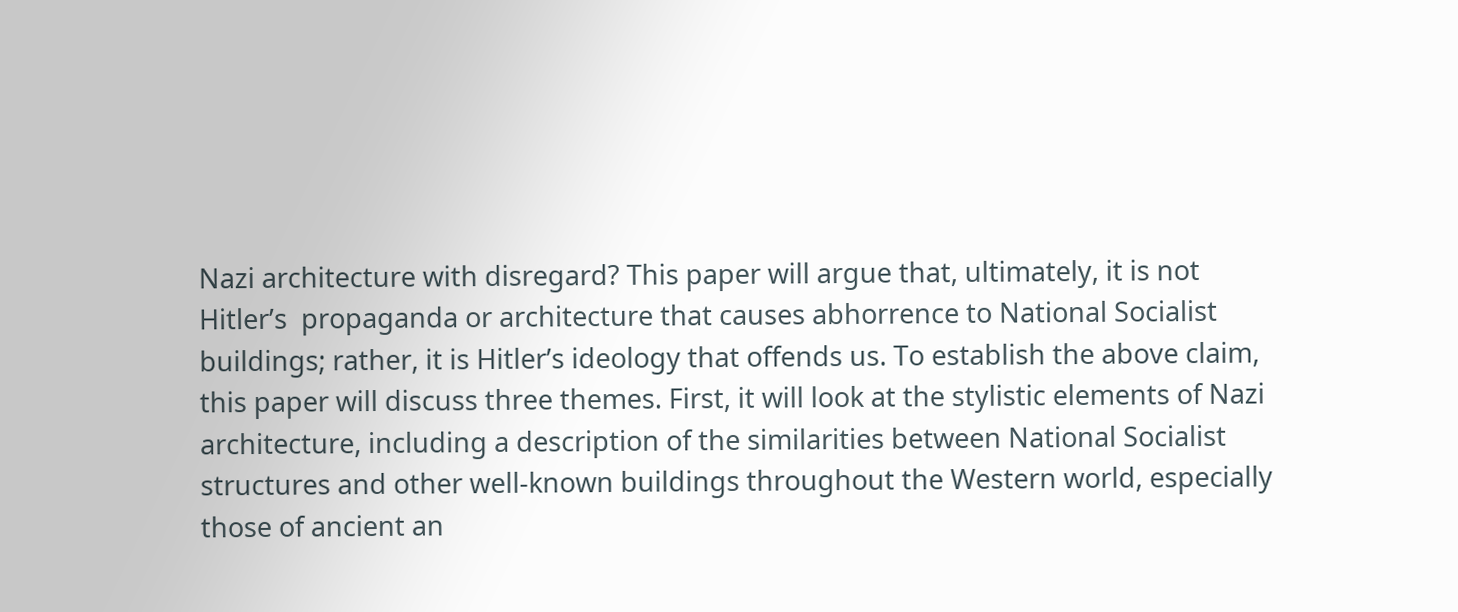Nazi architecture with disregard? This paper will argue that, ultimately, it is not Hitler’s  propaganda or architecture that causes abhorrence to National Socialist buildings; rather, it is Hitler’s ideology that offends us. To establish the above claim, this paper will discuss three themes. First, it will look at the stylistic elements of Nazi architecture, including a description of the similarities between National Socialist structures and other well-known buildings throughout the Western world, especially those of ancient an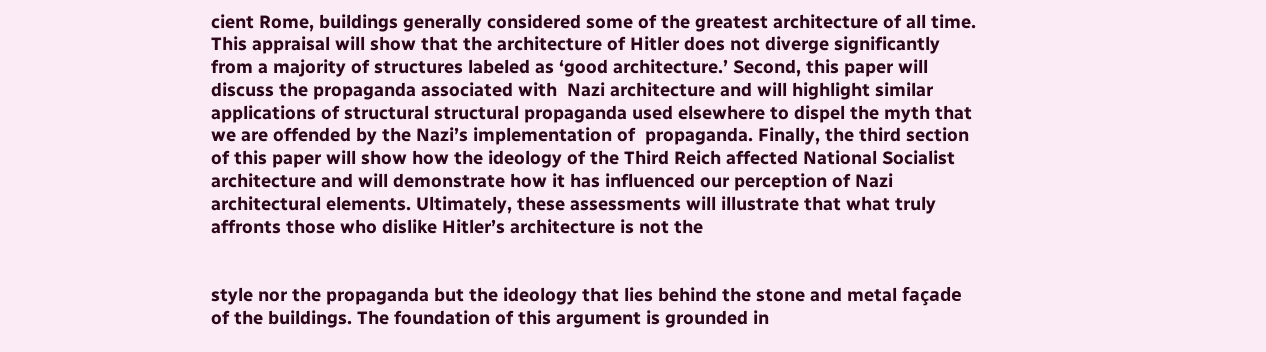cient Rome, buildings generally considered some of the greatest architecture of all time. This appraisal will show that the architecture of Hitler does not diverge significantly from a majority of structures labeled as ‘good architecture.’ Second, this paper will discuss the propaganda associated with  Nazi architecture and will highlight similar applications of structural structural propaganda used elsewhere to dispel the myth that we are offended by the Nazi’s implementation of  propaganda. Finally, the third section of this paper will show how the ideology of the Third Reich affected National Socialist architecture and will demonstrate how it has influenced our perception of Nazi architectural elements. Ultimately, these assessments will illustrate that what truly affronts those who dislike Hitler’s architecture is not the


style nor the propaganda but the ideology that lies behind the stone and metal façade of the buildings. The foundation of this argument is grounded in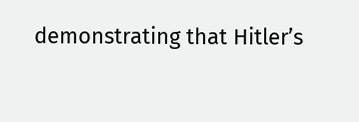demonstrating that Hitler’s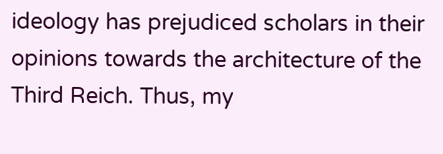ideology has prejudiced scholars in their opinions towards the architecture of the Third Reich. Thus, my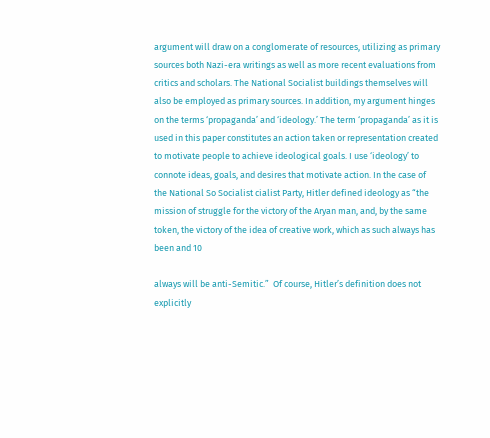argument will draw on a conglomerate of resources, utilizing as primary sources both Nazi-era writings as well as more recent evaluations from critics and scholars. The National Socialist buildings themselves will also be employed as primary sources. In addition, my argument hinges on the terms ‘propaganda’ and ‘ideology.’ The term ‘propaganda’ as it is used in this paper constitutes an action taken or representation created to motivate people to achieve ideological goals. I use ‘ideology’ to connote ideas, goals, and desires that motivate action. In the case of the National So Socialist cialist Party, Hitler defined ideology as “the mission of struggle for the victory of the Aryan man, and, by the same token, the victory of the idea of creative work, which as such always has been and 10

always will be anti-Semitic.”  Of course, Hitler’s definition does not explicitly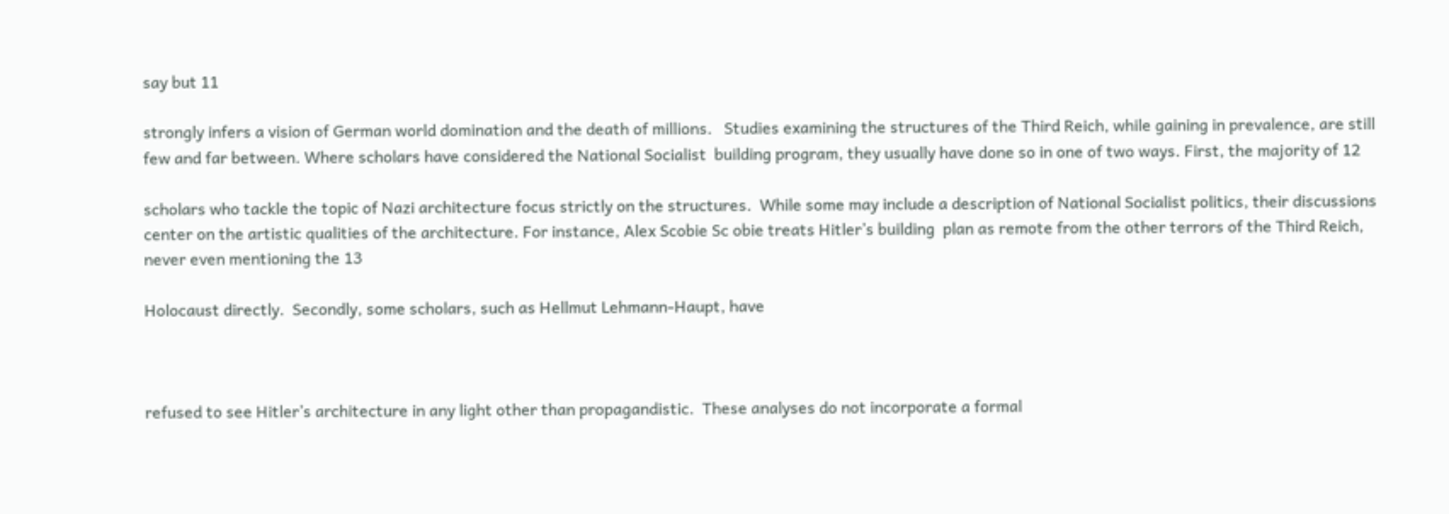say but 11

strongly infers a vision of German world domination and the death of millions.   Studies examining the structures of the Third Reich, while gaining in prevalence, are still few and far between. Where scholars have considered the National Socialist  building program, they usually have done so in one of two ways. First, the majority of 12

scholars who tackle the topic of Nazi architecture focus strictly on the structures.  While some may include a description of National Socialist politics, their discussions center on the artistic qualities of the architecture. For instance, Alex Scobie Sc obie treats Hitler’s building  plan as remote from the other terrors of the Third Reich, never even mentioning the 13

Holocaust directly.  Secondly, some scholars, such as Hellmut Lehmann-Haupt, have



refused to see Hitler’s architecture in any light other than propagandistic.  These analyses do not incorporate a formal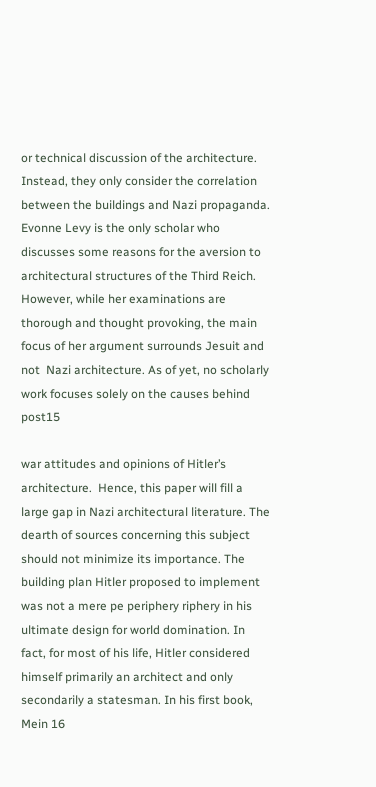or technical discussion of the architecture. Instead, they only consider the correlation between the buildings and Nazi propaganda. Evonne Levy is the only scholar who discusses some reasons for the aversion to architectural structures of the Third Reich. However, while her examinations are thorough and thought provoking, the main focus of her argument surrounds Jesuit and not  Nazi architecture. As of yet, no scholarly work focuses solely on the causes behind post15

war attitudes and opinions of Hitler’s architecture.  Hence, this paper will fill a large gap in Nazi architectural literature. The dearth of sources concerning this subject should not minimize its importance. The building plan Hitler proposed to implement was not a mere pe periphery riphery in his ultimate design for world domination. In fact, for most of his life, Hitler considered himself primarily an architect and only secondarily a statesman. In his first book,  Mein 16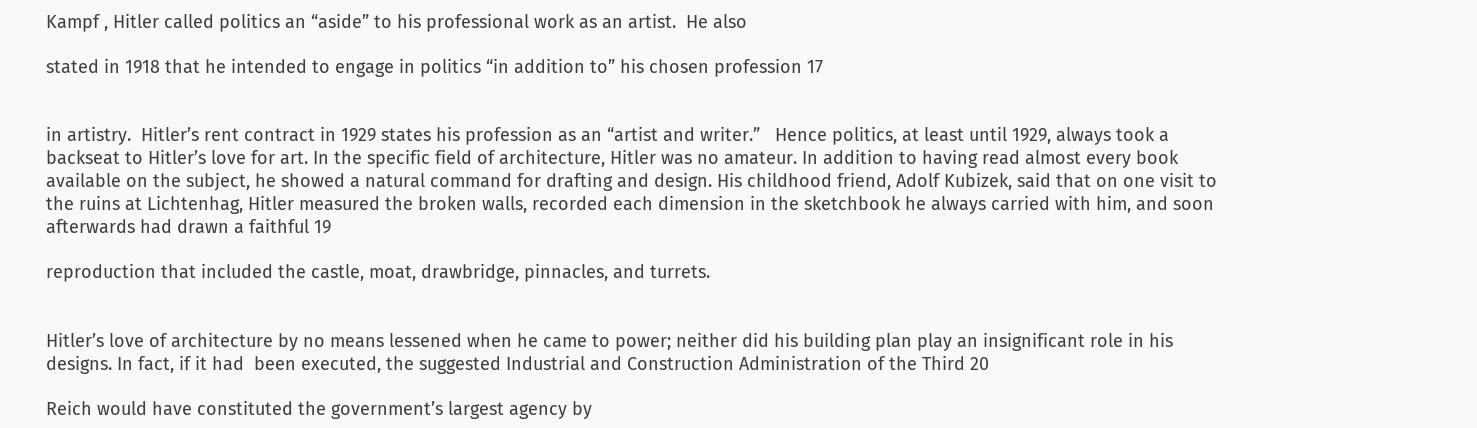Kampf , Hitler called politics an “aside” to his professional work as an artist.  He also

stated in 1918 that he intended to engage in politics “in addition to” his chosen profession 17


in artistry.  Hitler’s rent contract in 1929 states his profession as an “artist and writer.”   Hence politics, at least until 1929, always took a backseat to Hitler’s love for art. In the specific field of architecture, Hitler was no amateur. In addition to having read almost every book available on the subject, he showed a natural command for drafting and design. His childhood friend, Adolf Kubizek, said that on one visit to the ruins at Lichtenhag, Hitler measured the broken walls, recorded each dimension in the sketchbook he always carried with him, and soon afterwards had drawn a faithful 19

reproduction that included the castle, moat, drawbridge, pinnacles, and turrets.


Hitler’s love of architecture by no means lessened when he came to power; neither did his building plan play an insignificant role in his designs. In fact, if it had  been executed, the suggested Industrial and Construction Administration of the Third 20

Reich would have constituted the government’s largest agency by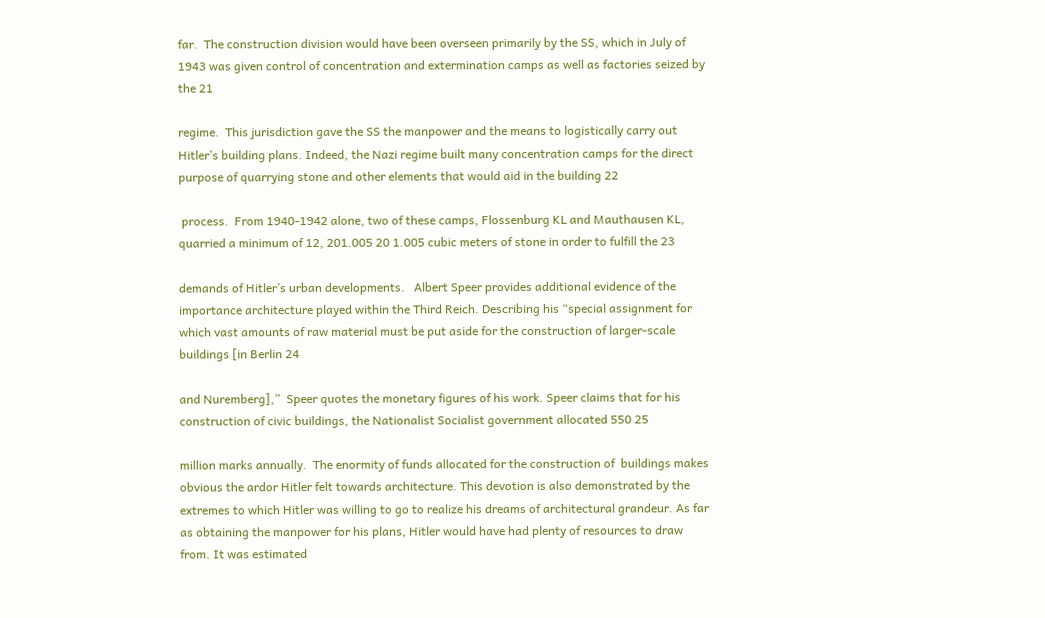far.  The construction division would have been overseen primarily by the SS, which in July of 1943 was given control of concentration and extermination camps as well as factories seized by the 21

regime.  This jurisdiction gave the SS the manpower and the means to logistically carry out Hitler’s building plans. Indeed, the Nazi regime built many concentration camps for the direct purpose of quarrying stone and other elements that would aid in the building 22

 process.  From 1940-1942 alone, two of these camps, Flossenburg KL and Mauthausen KL, quarried a minimum of 12, 201.005 20 1.005 cubic meters of stone in order to fulfill the 23

demands of Hitler’s urban developments.   Albert Speer provides additional evidence of the importance architecture played within the Third Reich. Describing his “special assignment for which vast amounts of raw material must be put aside for the construction of larger-scale buildings [in Berlin 24

and Nuremberg],”  Speer quotes the monetary figures of his work. Speer claims that for his construction of civic buildings, the Nationalist Socialist government allocated 550 25

million marks annually.  The enormity of funds allocated for the construction of  buildings makes obvious the ardor Hitler felt towards architecture. This devotion is also demonstrated by the extremes to which Hitler was willing to go to realize his dreams of architectural grandeur. As far as obtaining the manpower for his plans, Hitler would have had plenty of resources to draw from. It was estimated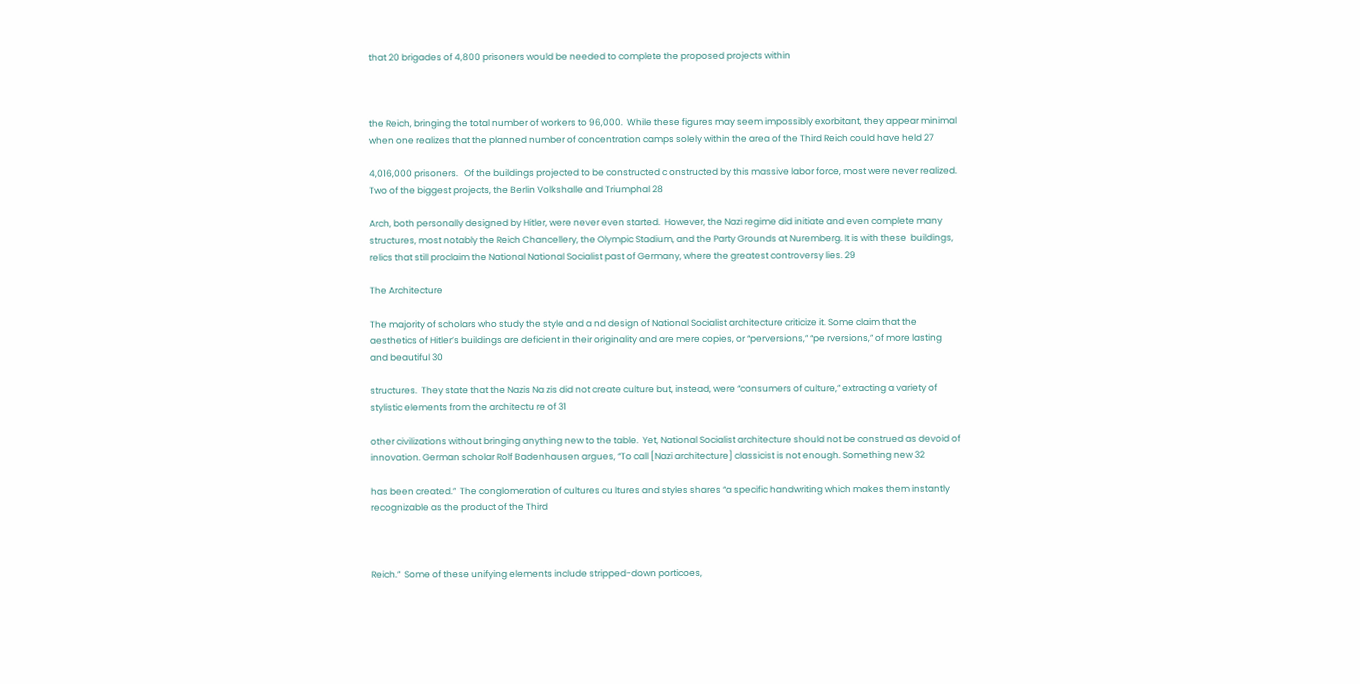that 20 brigades of 4,800 prisoners would be needed to complete the proposed projects within



the Reich, bringing the total number of workers to 96,000.  While these figures may seem impossibly exorbitant, they appear minimal when one realizes that the planned number of concentration camps solely within the area of the Third Reich could have held 27

4,016,000 prisoners.   Of the buildings projected to be constructed c onstructed by this massive labor force, most were never realized. Two of the biggest projects, the Berlin Volkshalle and Triumphal 28

Arch, both personally designed by Hitler, were never even started.  However, the Nazi regime did initiate and even complete many structures, most notably the Reich Chancellery, the Olympic Stadium, and the Party Grounds at Nuremberg. It is with these  buildings, relics that still proclaim the National National Socialist past of Germany, where the greatest controversy lies. 29

The Architecture

The majority of scholars who study the style and a nd design of National Socialist architecture criticize it. Some claim that the aesthetics of Hitler’s buildings are deficient in their originality and are mere copies, or “perversions,” “pe rversions,” of more lasting and beautiful 30

structures.  They state that the Nazis Na zis did not create culture but, instead, were “consumers of culture,” extracting a variety of stylistic elements from the architectu re of 31

other civilizations without bringing anything new to the table.  Yet, National Socialist architecture should not be construed as devoid of innovation. German scholar Rolf Badenhausen argues, “To call [Nazi architecture] classicist is not enough. Something new 32

has been created.”  The conglomeration of cultures cu ltures and styles shares “a specific handwriting which makes them instantly recognizable as the product of the Third



Reich.”  Some of these unifying elements include stripped-down porticoes,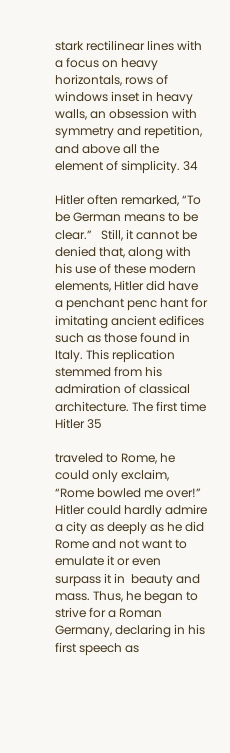stark rectilinear lines with a focus on heavy horizontals, rows of windows inset in heavy walls, an obsession with symmetry and repetition, and above all the element of simplicity. 34

Hitler often remarked, “To be German means to be clear.”   Still, it cannot be denied that, along with his use of these modern elements, Hitler did have a penchant penc hant for imitating ancient edifices such as those found in Italy. This replication stemmed from his admiration of classical architecture. The first time Hitler 35

traveled to Rome, he could only exclaim, “Rome bowled me over!”  Hitler could hardly admire a city as deeply as he did Rome and not want to emulate it or even surpass it in  beauty and mass. Thus, he began to strive for a Roman Germany, declaring in his first speech as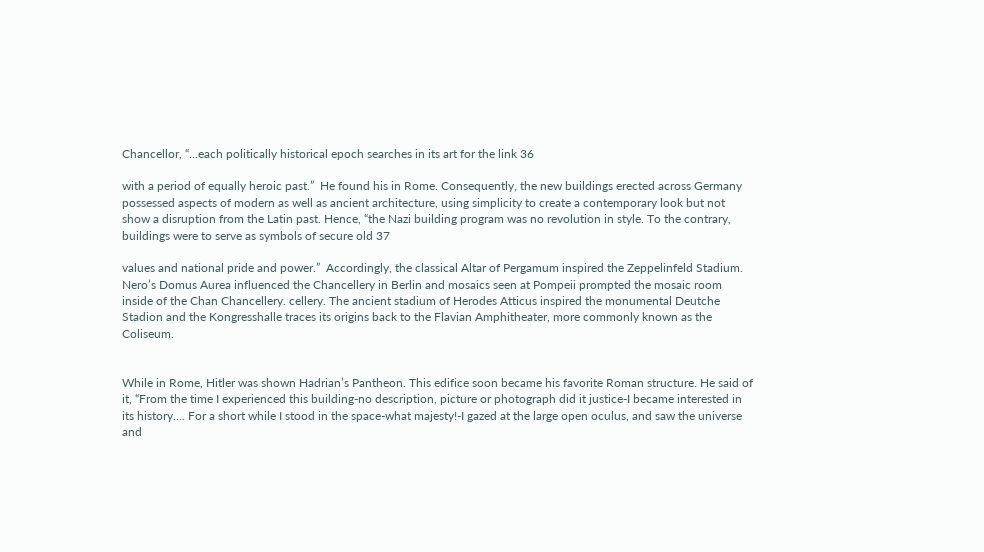Chancellor, “…each politically historical epoch searches in its art for the link 36

with a period of equally heroic past.”  He found his in Rome. Consequently, the new buildings erected across Germany possessed aspects of modern as well as ancient architecture, using simplicity to create a contemporary look but not show a disruption from the Latin past. Hence, “the Nazi building program was no revolution in style. To the contrary, buildings were to serve as symbols of secure old 37

values and national pride and power.”  Accordingly, the classical Altar of Pergamum inspired the Zeppelinfeld Stadium. Nero’s Domus Aurea influenced the Chancellery in Berlin and mosaics seen at Pompeii prompted the mosaic room inside of the Chan Chancellery. cellery. The ancient stadium of Herodes Atticus inspired the monumental Deutche Stadion and the Kongresshalle traces its origins back to the Flavian Amphitheater, more commonly known as the Coliseum.


While in Rome, Hitler was shown Hadrian’s Pantheon. This edifice soon became his favorite Roman structure. He said of it, “From the time I experienced this building-no description, picture or photograph did it justice-I became interested in its history…. For a short while I stood in the space-what majesty!-I gazed at the large open oculus, and saw the universe and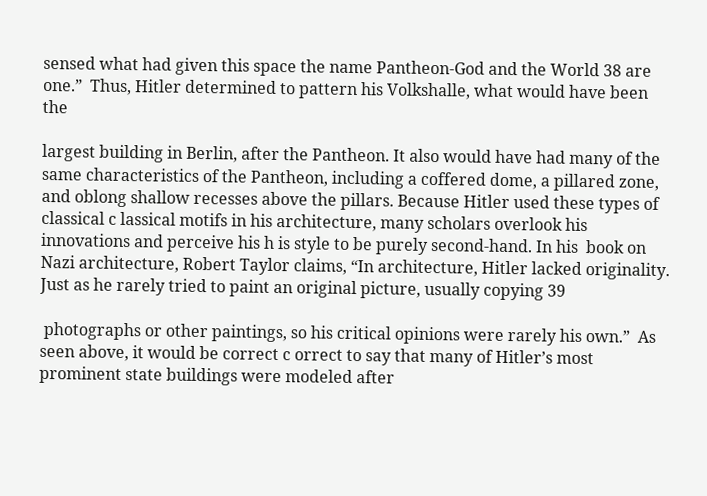sensed what had given this space the name Pantheon-God and the World 38 are one.”  Thus, Hitler determined to pattern his Volkshalle, what would have been the

largest building in Berlin, after the Pantheon. It also would have had many of the same characteristics of the Pantheon, including a coffered dome, a pillared zone, and oblong shallow recesses above the pillars. Because Hitler used these types of classical c lassical motifs in his architecture, many scholars overlook his innovations and perceive his h is style to be purely second-hand. In his  book on Nazi architecture, Robert Taylor claims, “In architecture, Hitler lacked originality. Just as he rarely tried to paint an original picture, usually copying 39

 photographs or other paintings, so his critical opinions were rarely his own.”  As seen above, it would be correct c orrect to say that many of Hitler’s most prominent state buildings were modeled after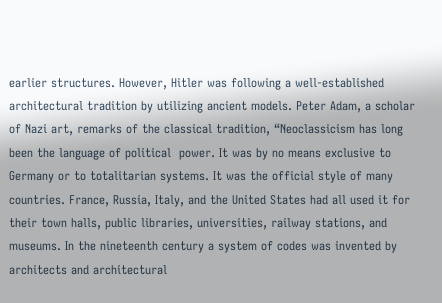earlier structures. However, Hitler was following a well-established architectural tradition by utilizing ancient models. Peter Adam, a scholar of Nazi art, remarks of the classical tradition, “Neoclassicism has long been the language of political  power. It was by no means exclusive to Germany or to totalitarian systems. It was the official style of many countries. France, Russia, Italy, and the United States had all used it for their town halls, public libraries, universities, railway stations, and museums. In the nineteenth century a system of codes was invented by architects and architectural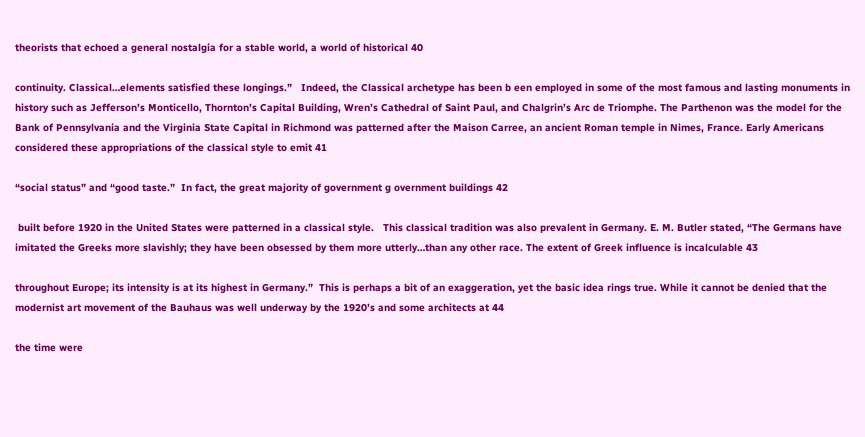theorists that echoed a general nostalgia for a stable world, a world of historical 40

continuity. Classical…elements satisfied these longings.”   Indeed, the Classical archetype has been b een employed in some of the most famous and lasting monuments in history such as Jefferson’s Monticello, Thornton’s Capital Building, Wren’s Cathedral of Saint Paul, and Chalgrin’s Arc de Triomphe. The Parthenon was the model for the Bank of Pennsylvania and the Virginia State Capital in Richmond was patterned after the Maison Carree, an ancient Roman temple in Nimes, France. Early Americans considered these appropriations of the classical style to emit 41

“social status” and “good taste.”  In fact, the great majority of government g overnment buildings 42

 built before 1920 in the United States were patterned in a classical style.   This classical tradition was also prevalent in Germany. E. M. Butler stated, “The Germans have imitated the Greeks more slavishly; they have been obsessed by them more utterly…than any other race. The extent of Greek influence is incalculable 43

throughout Europe; its intensity is at its highest in Germany.”  This is perhaps a bit of an exaggeration, yet the basic idea rings true. While it cannot be denied that the modernist art movement of the Bauhaus was well underway by the 1920’s and some architects at 44

the time were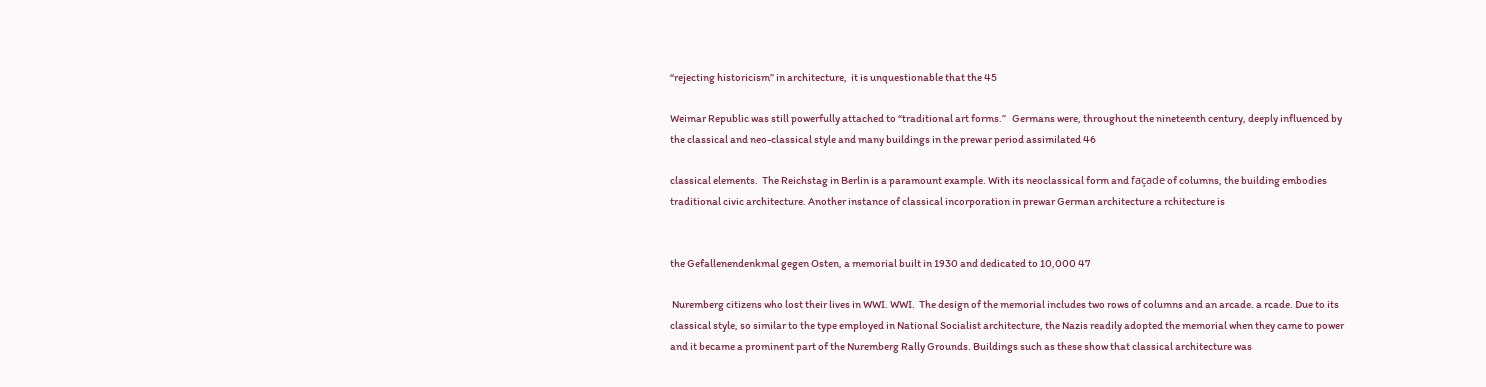“rejecting historicism” in architecture,  it is unquestionable that the 45

Weimar Republic was still powerfully attached to “traditional art forms.”   Germans were, throughout the nineteenth century, deeply influenced by the classical and neo-classical style and many buildings in the prewar period assimilated 46

classical elements.  The Reichstag in Berlin is a paramount example. With its neoclassical form and façade of columns, the building embodies traditional civic architecture. Another instance of classical incorporation in prewar German architecture a rchitecture is


the Gefallenendenkmal gegen Osten, a memorial built in 1930 and dedicated to 10,000 47

 Nuremberg citizens who lost their lives in WWI. WWI.  The design of the memorial includes two rows of columns and an arcade. a rcade. Due to its classical style, so similar to the type employed in National Socialist architecture, the Nazis readily adopted the memorial when they came to power and it became a prominent part of the Nuremberg Rally Grounds. Buildings such as these show that classical architecture was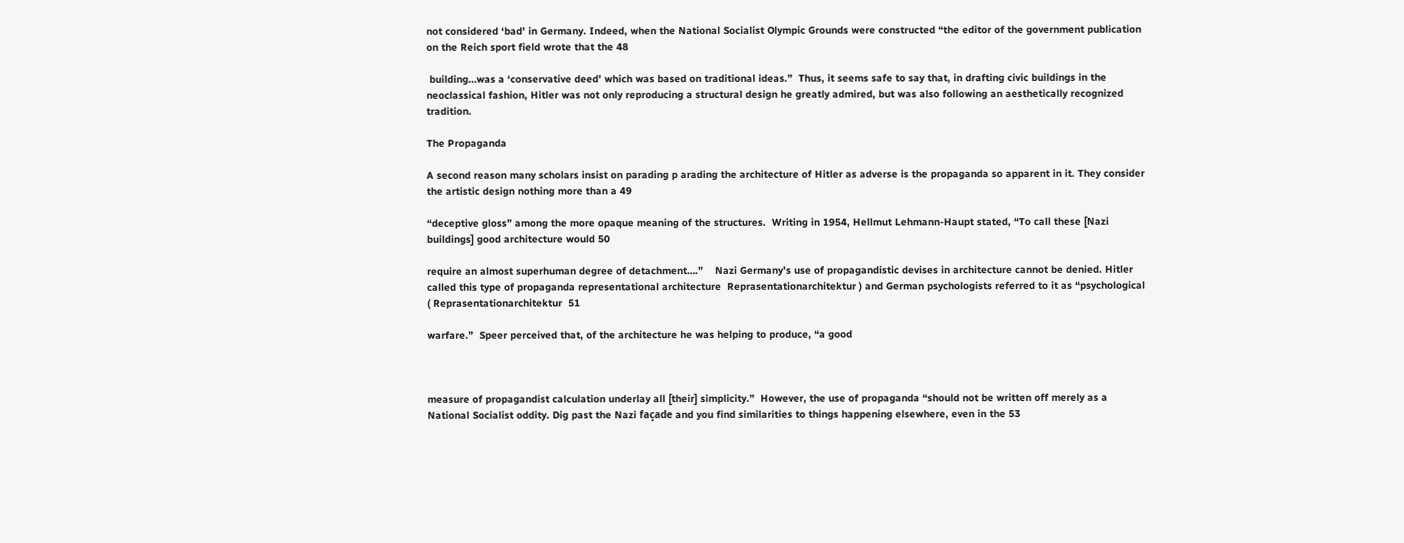not considered ‘bad’ in Germany. Indeed, when the National Socialist Olympic Grounds were constructed “the editor of the government publication on the Reich sport field wrote that the 48

 building…was a ‘conservative deed’ which was based on traditional ideas.”  Thus, it seems safe to say that, in drafting civic buildings in the neoclassical fashion, Hitler was not only reproducing a structural design he greatly admired, but was also following an aesthetically recognized tradition.

The Propaganda

A second reason many scholars insist on parading p arading the architecture of Hitler as adverse is the propaganda so apparent in it. They consider the artistic design nothing more than a 49

“deceptive gloss” among the more opaque meaning of the structures.  Writing in 1954, Hellmut Lehmann-Haupt stated, “To call these [Nazi buildings] good architecture would 50

require an almost superhuman degree of detachment….”    Nazi Germany’s use of propagandistic devises in architecture cannot be denied. Hitler called this type of propaganda representational architecture  Reprasentationarchitektur ) and German psychologists referred to it as “psychological ( Reprasentationarchitektur  51

warfare.”  Speer perceived that, of the architecture he was helping to produce, “a good



measure of propagandist calculation underlay all [their] simplicity.”  However, the use of propaganda “should not be written off merely as a National Socialist oddity. Dig past the Nazi façade and you find similarities to things happening elsewhere, even in the 53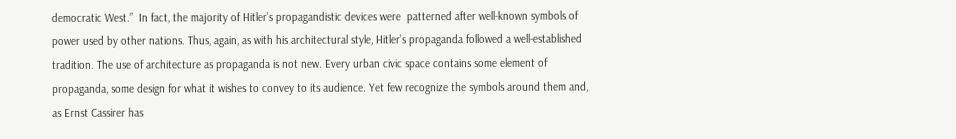democratic West.”  In fact, the majority of Hitler’s propagandistic devices were  patterned after well-known symbols of power used by other nations. Thus, again, as with his architectural style, Hitler’s propaganda followed a well-established tradition. The use of architecture as propaganda is not new. Every urban civic space contains some element of propaganda, some design for what it wishes to convey to its audience. Yet few recognize the symbols around them and, as Ernst Cassirer has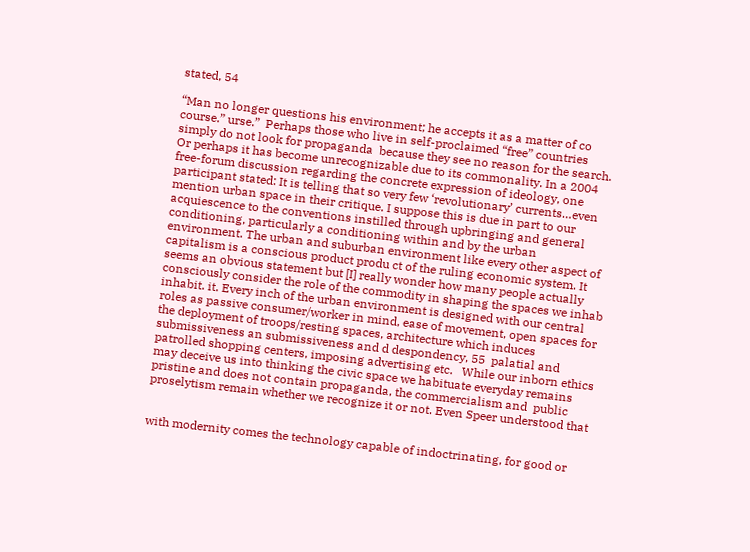stated, 54

“Man no longer questions his environment; he accepts it as a matter of co course.” urse.”  Perhaps those who live in self-proclaimed “free” countries simply do not look for propaganda  because they see no reason for the search. Or perhaps it has become unrecognizable due to its commonality. In a 2004 free-forum discussion regarding the concrete expression of ideology, one participant stated: It is telling that so very few ‘revolutionary’ currents…even mention urban space in their critique. I suppose this is due in part to our acquiescence to the conventions instilled through upbringing and general conditioning, particularly a conditioning within and by the urban environment. The urban and suburban environment like every other aspect of capitalism is a conscious product produ ct of the ruling economic system. It seems an obvious statement but [I] really wonder how many people actually consciously consider the role of the commodity in shaping the spaces we inhab inhabit. it. Every inch of the urban environment is designed with our central roles as passive consumer/worker in mind, ease of movement, open spaces for the deployment of troops/resting spaces, architecture which induces submissiveness an submissiveness and d despondency, 55  palatial and patrolled shopping centers, imposing advertising etc.   While our inborn ethics may deceive us into thinking the civic space we habituate everyday remains pristine and does not contain propaganda, the commercialism and  public proselytism remain whether we recognize it or not. Even Speer understood that


with modernity comes the technology capable of indoctrinating, for good or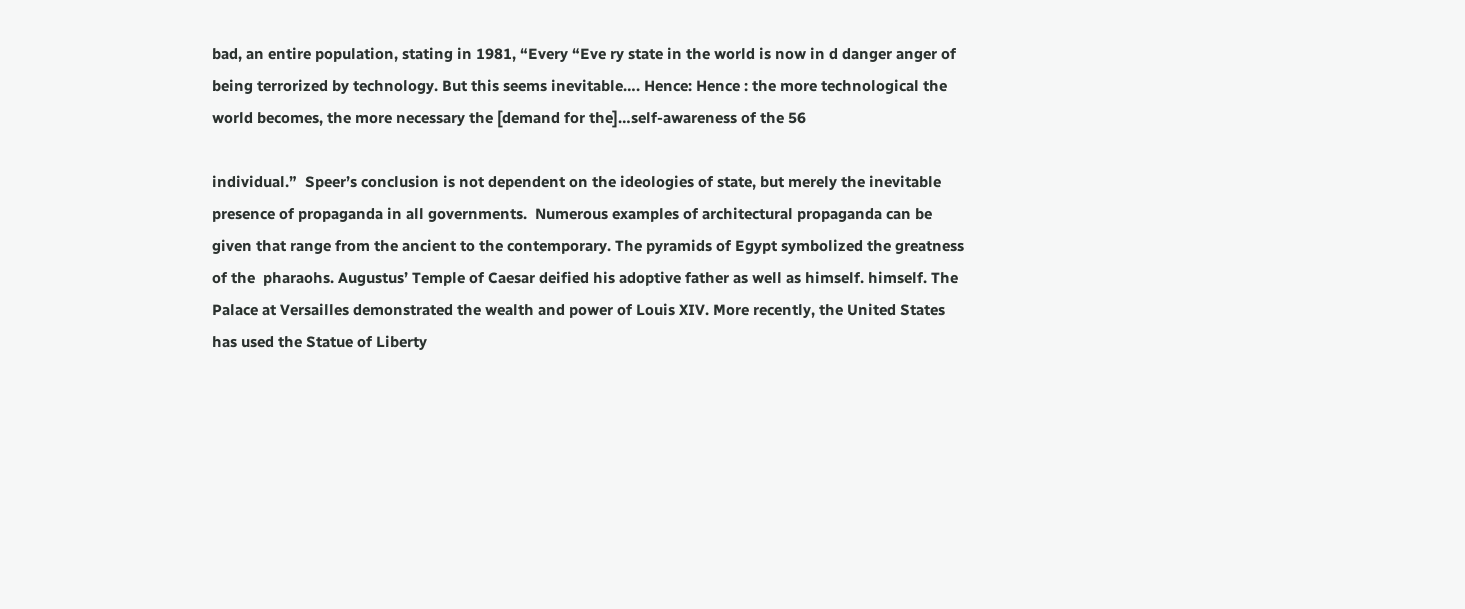bad, an entire population, stating in 1981, “Every “Eve ry state in the world is now in d danger anger of being terrorized by technology. But this seems inevitable…. Hence: Hence : the more technological the world becomes, the more necessary the [demand for the]…self-awareness of the 56

individual.”  Speer’s conclusion is not dependent on the ideologies of state, but merely the inevitable presence of propaganda in all governments.  Numerous examples of architectural propaganda can be given that range from the ancient to the contemporary. The pyramids of Egypt symbolized the greatness of the  pharaohs. Augustus’ Temple of Caesar deified his adoptive father as well as himself. himself. The Palace at Versailles demonstrated the wealth and power of Louis XIV. More recently, the United States has used the Statue of Liberty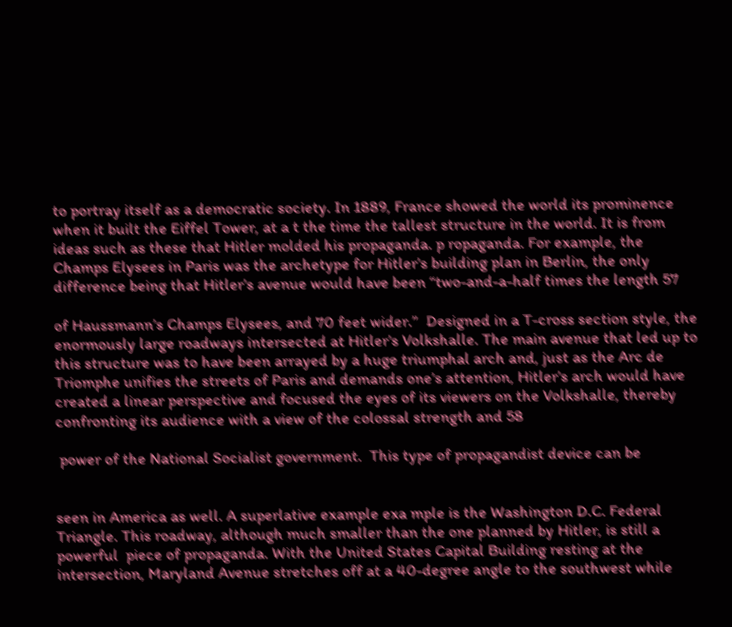to portray itself as a democratic society. In 1889, France showed the world its prominence when it built the Eiffel Tower, at a t the time the tallest structure in the world. It is from ideas such as these that Hitler molded his propaganda. p ropaganda. For example, the Champs Elysees in Paris was the archetype for Hitler’s building plan in Berlin, the only difference being that Hitler’s avenue would have been “two-and-a-half times the length 57

of Haussmann’s Champs Elysees, and 70 feet wider.”  Designed in a T-cross section style, the enormously large roadways intersected at Hitler’s Volkshalle. The main avenue that led up to this structure was to have been arrayed by a huge triumphal arch and, just as the Arc de Triomphe unifies the streets of Paris and demands one’s attention, Hitler’s arch would have created a linear perspective and focused the eyes of its viewers on the Volkshalle, thereby confronting its audience with a view of the colossal strength and 58

 power of the National Socialist government.  This type of propagandist device can be


seen in America as well. A superlative example exa mple is the Washington D.C. Federal Triangle. This roadway, although much smaller than the one planned by Hitler, is still a powerful  piece of propaganda. With the United States Capital Building resting at the intersection, Maryland Avenue stretches off at a 40-degree angle to the southwest while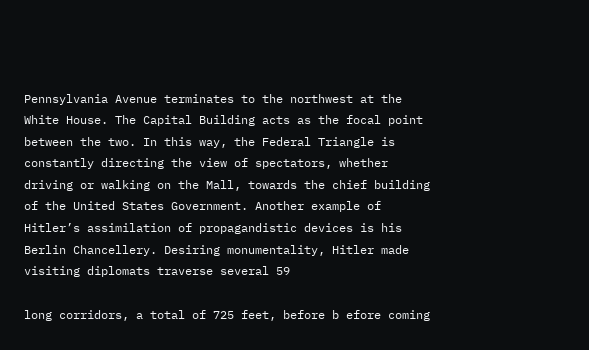Pennsylvania Avenue terminates to the northwest at the White House. The Capital Building acts as the focal point between the two. In this way, the Federal Triangle is constantly directing the view of spectators, whether driving or walking on the Mall, towards the chief building of the United States Government. Another example of Hitler’s assimilation of propagandistic devices is his Berlin Chancellery. Desiring monumentality, Hitler made visiting diplomats traverse several 59

long corridors, a total of 725 feet, before b efore coming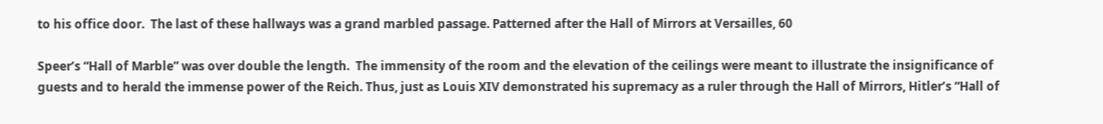to his office door.  The last of these hallways was a grand marbled passage. Patterned after the Hall of Mirrors at Versailles, 60

Speer’s “Hall of Marble” was over double the length.  The immensity of the room and the elevation of the ceilings were meant to illustrate the insignificance of guests and to herald the immense power of the Reich. Thus, just as Louis XIV demonstrated his supremacy as a ruler through the Hall of Mirrors, Hitler’s “Hall of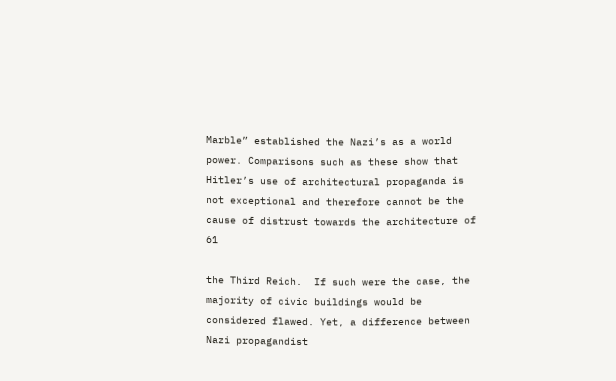Marble” established the Nazi’s as a world power. Comparisons such as these show that Hitler’s use of architectural propaganda is not exceptional and therefore cannot be the cause of distrust towards the architecture of 61

the Third Reich.  If such were the case, the majority of civic buildings would be considered flawed. Yet, a difference between Nazi propagandist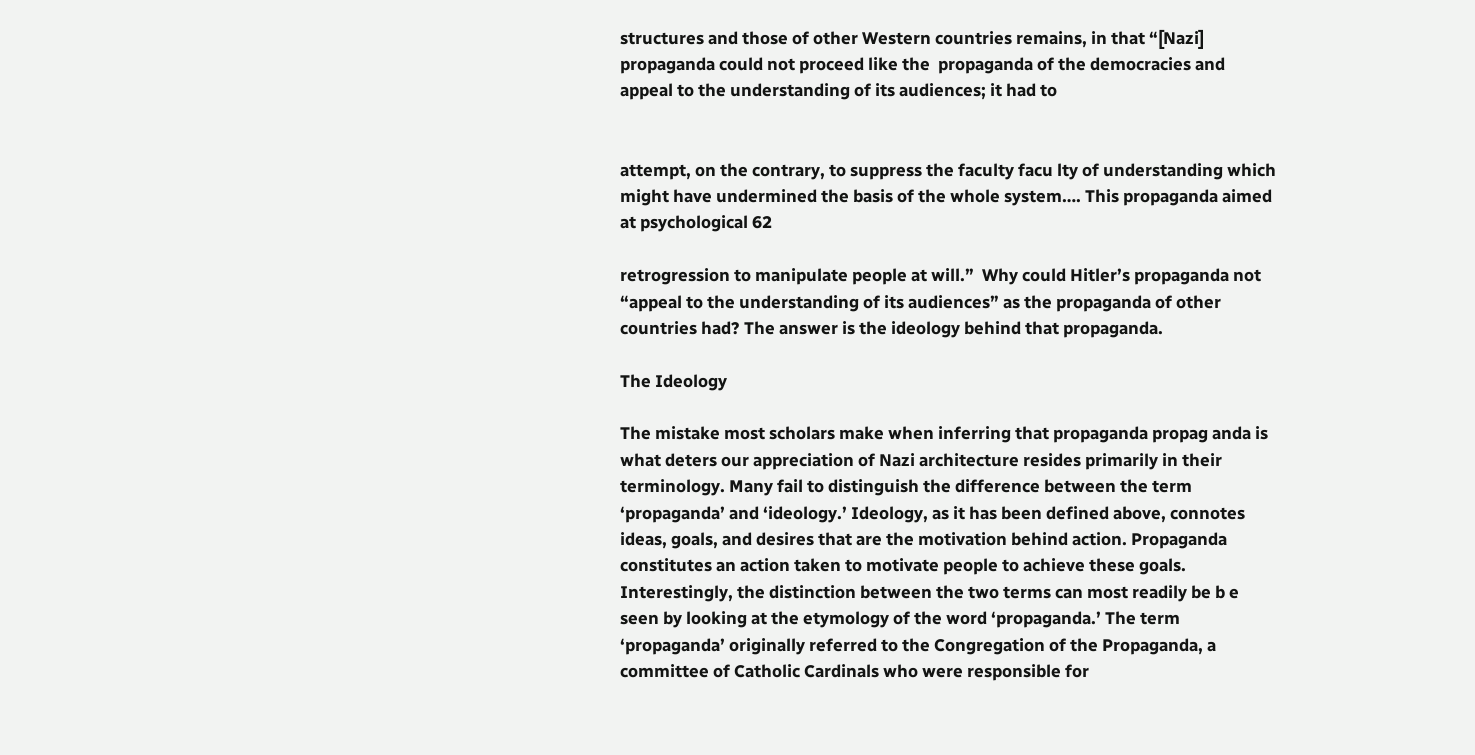structures and those of other Western countries remains, in that “[Nazi] propaganda could not proceed like the  propaganda of the democracies and appeal to the understanding of its audiences; it had to


attempt, on the contrary, to suppress the faculty facu lty of understanding which might have undermined the basis of the whole system…. This propaganda aimed at psychological 62

retrogression to manipulate people at will.”  Why could Hitler’s propaganda not “appeal to the understanding of its audiences” as the propaganda of other countries had? The answer is the ideology behind that propaganda.

The Ideology

The mistake most scholars make when inferring that propaganda propag anda is what deters our appreciation of Nazi architecture resides primarily in their terminology. Many fail to distinguish the difference between the term ‘propaganda’ and ‘ideology.’ Ideology, as it has been defined above, connotes ideas, goals, and desires that are the motivation behind action. Propaganda constitutes an action taken to motivate people to achieve these goals. Interestingly, the distinction between the two terms can most readily be b e seen by looking at the etymology of the word ‘propaganda.’ The term ‘propaganda’ originally referred to the Congregation of the Propaganda, a committee of Catholic Cardinals who were responsible for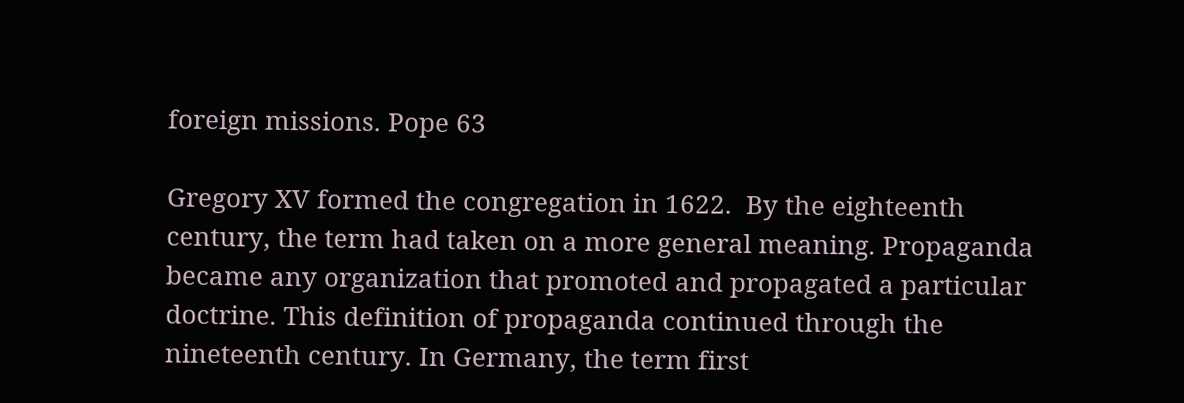foreign missions. Pope 63

Gregory XV formed the congregation in 1622.  By the eighteenth century, the term had taken on a more general meaning. Propaganda became any organization that promoted and propagated a particular doctrine. This definition of propaganda continued through the nineteenth century. In Germany, the term first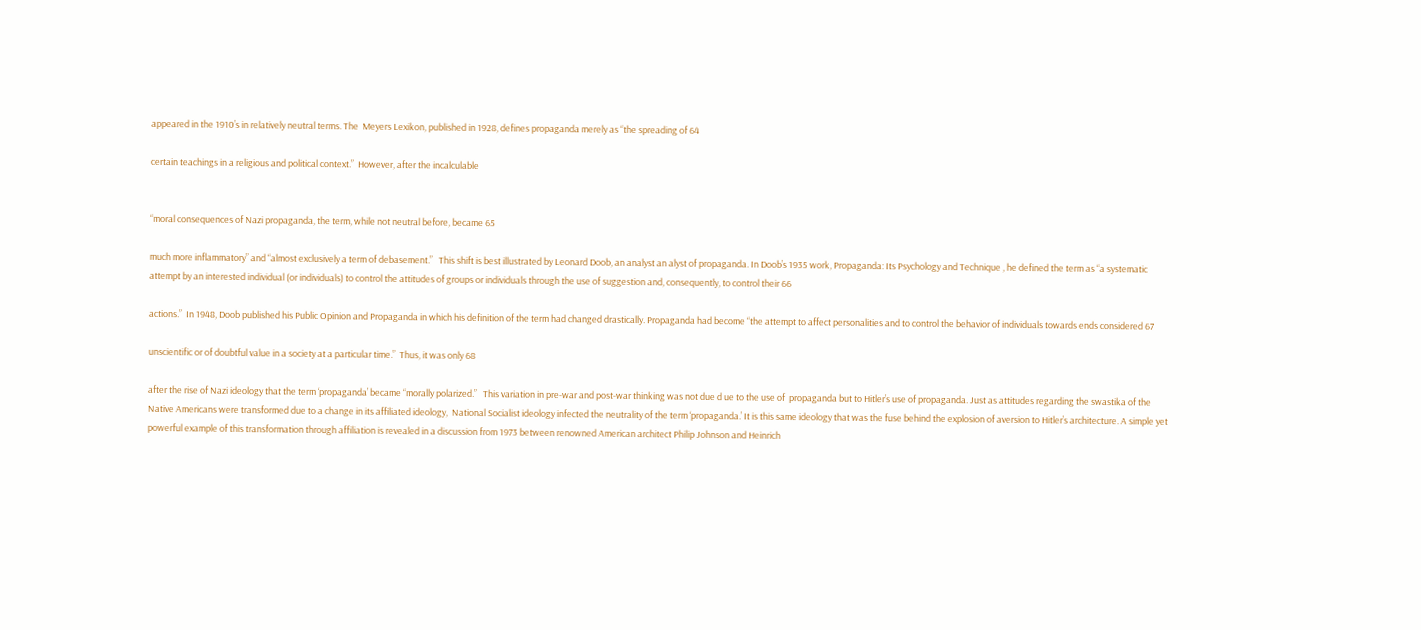appeared in the 1910’s in relatively neutral terms. The  Meyers Lexikon, published in 1928, defines propaganda merely as “the spreading of 64

certain teachings in a religious and political context.”  However, after the incalculable


“moral consequences of Nazi propaganda, the term, while not neutral before, became 65

much more inflammatory” and “almost exclusively a term of debasement.”   This shift is best illustrated by Leonard Doob, an analyst an alyst of propaganda. In Doob’s 1935 work, Propaganda: Its Psychology and Technique , he defined the term as “a systematic attempt by an interested individual (or individuals) to control the attitudes of groups or individuals through the use of suggestion and, consequently, to control their 66

actions.”  In 1948, Doob published his Public Opinion and Propaganda in which his definition of the term had changed drastically. Propaganda had become “the attempt to affect personalities and to control the behavior of individuals towards ends considered 67

unscientific or of doubtful value in a society at a particular time.”  Thus, it was only 68

after the rise of Nazi ideology that the term ‘propaganda’ became “morally polarized.”   This variation in pre-war and post-war thinking was not due d ue to the use of  propaganda but to Hitler’s use of propaganda. Just as attitudes regarding the swastika of the Native Americans were transformed due to a change in its affiliated ideology,  National Socialist ideology infected the neutrality of the term ‘propaganda.’ It is this same ideology that was the fuse behind the explosion of aversion to Hitler’s architecture. A simple yet powerful example of this transformation through affiliation is revealed in a discussion from 1973 between renowned American architect Philip Johnson and Heinrich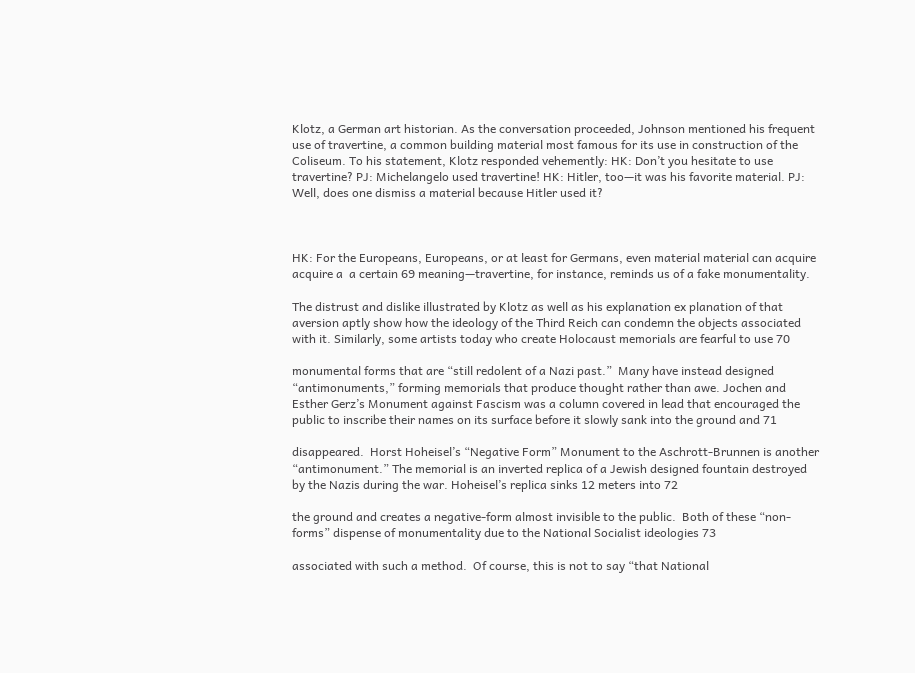Klotz, a German art historian. As the conversation proceeded, Johnson mentioned his frequent use of travertine, a common building material most famous for its use in construction of the Coliseum. To his statement, Klotz responded vehemently: HK: Don’t you hesitate to use travertine? PJ: Michelangelo used travertine! HK: Hitler, too—it was his favorite material. PJ: Well, does one dismiss a material because Hitler used it?



HK: For the Europeans, Europeans, or at least for Germans, even material material can acquire acquire a  a certain 69 meaning—travertine, for instance, reminds us of a fake monumentality.

The distrust and dislike illustrated by Klotz as well as his explanation ex planation of that aversion aptly show how the ideology of the Third Reich can condemn the objects associated with it. Similarly, some artists today who create Holocaust memorials are fearful to use 70

monumental forms that are “still redolent of a Nazi past.”  Many have instead designed “antimonuments,” forming memorials that produce thought rather than awe. Jochen and Esther Gerz’s Monument against Fascism was a column covered in lead that encouraged the public to inscribe their names on its surface before it slowly sank into the ground and 71

disappeared.  Horst Hoheisel’s “Negative Form” Monument to the Aschrott-Brunnen is another “antimonument.” The memorial is an inverted replica of a Jewish designed fountain destroyed by the Nazis during the war. Hoheisel’s replica sinks 12 meters into 72

the ground and creates a negative-form almost invisible to the public.  Both of these “non-forms” dispense of monumentality due to the National Socialist ideologies 73

associated with such a method.  Of course, this is not to say “that National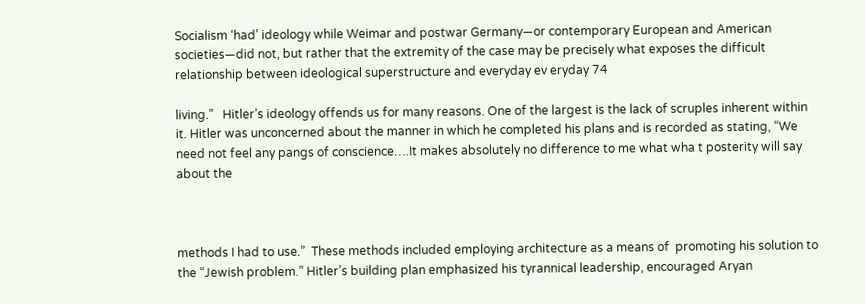Socialism ‘had’ ideology while Weimar and postwar Germany—or contemporary European and American societies—did not, but rather that the extremity of the case may be precisely what exposes the difficult relationship between ideological superstructure and everyday ev eryday 74

living.”   Hitler’s ideology offends us for many reasons. One of the largest is the lack of scruples inherent within it. Hitler was unconcerned about the manner in which he completed his plans and is recorded as stating, “We need not feel any pangs of conscience….It makes absolutely no difference to me what wha t posterity will say about the



methods I had to use.”  These methods included employing architecture as a means of  promoting his solution to the “Jewish problem.” Hitler’s building plan emphasized his tyrannical leadership, encouraged Aryan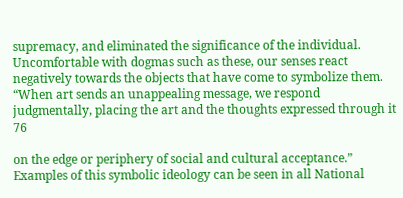supremacy, and eliminated the significance of the individual. Uncomfortable with dogmas such as these, our senses react negatively towards the objects that have come to symbolize them. “When art sends an unappealing message, we respond judgmentally, placing the art and the thoughts expressed through it 76

on the edge or periphery of social and cultural acceptance.”   Examples of this symbolic ideology can be seen in all National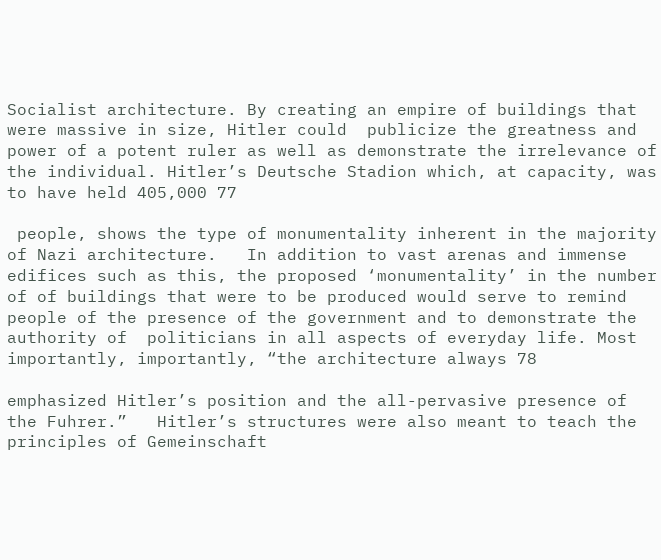Socialist architecture. By creating an empire of buildings that were massive in size, Hitler could  publicize the greatness and power of a potent ruler as well as demonstrate the irrelevance of the individual. Hitler’s Deutsche Stadion which, at capacity, was to have held 405,000 77

 people, shows the type of monumentality inherent in the majority of Nazi architecture.   In addition to vast arenas and immense edifices such as this, the proposed ‘monumentality’ in the number   of of buildings that were to be produced would serve to remind people of the presence of the government and to demonstrate the authority of  politicians in all aspects of everyday life. Most importantly, importantly, “the architecture always 78

emphasized Hitler’s position and the all-pervasive presence of the Fuhrer.”   Hitler’s structures were also meant to teach the principles of Gemeinschaft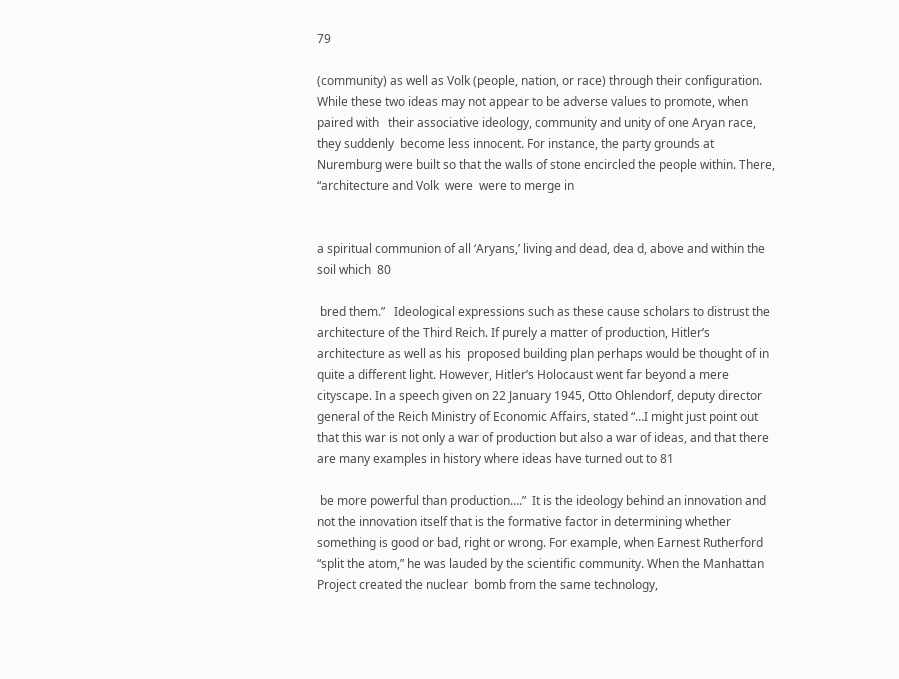79

(community) as well as Volk (people, nation, or race) through their configuration.   While these two ideas may not appear to be adverse values to promote, when paired with   their associative ideology, community and unity of one Aryan race, they suddenly  become less innocent. For instance, the party grounds at Nuremburg were built so that the walls of stone encircled the people within. There, “architecture and Volk  were  were to merge in


a spiritual communion of all ‘Aryans,’ living and dead, dea d, above and within the soil which  80

 bred them.”   Ideological expressions such as these cause scholars to distrust the architecture of the Third Reich. If purely a matter of production, Hitler’s architecture as well as his  proposed building plan perhaps would be thought of in quite a different light. However, Hitler’s Holocaust went far beyond a mere cityscape. In a speech given on 22 January 1945, Otto Ohlendorf, deputy director general of the Reich Ministry of Economic Affairs, stated “…I might just point out that this war is not only a war of production but also a war of ideas, and that there are many examples in history where ideas have turned out to 81

 be more powerful than production….”  It is the ideology behind an innovation and not the innovation itself that is the formative factor in determining whether something is good or bad, right or wrong. For example, when Earnest Rutherford “split the atom,” he was lauded by the scientific community. When the Manhattan Project created the nuclear  bomb from the same technology,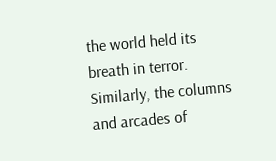the world held its breath in terror. Similarly, the columns and arcades of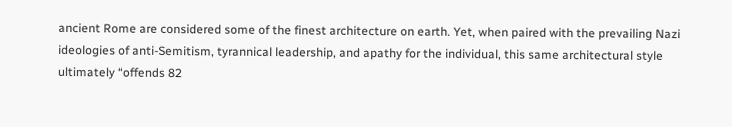ancient Rome are considered some of the finest architecture on earth. Yet, when paired with the prevailing Nazi ideologies of anti-Semitism, tyrannical leadership, and apathy for the individual, this same architectural style ultimately “offends 82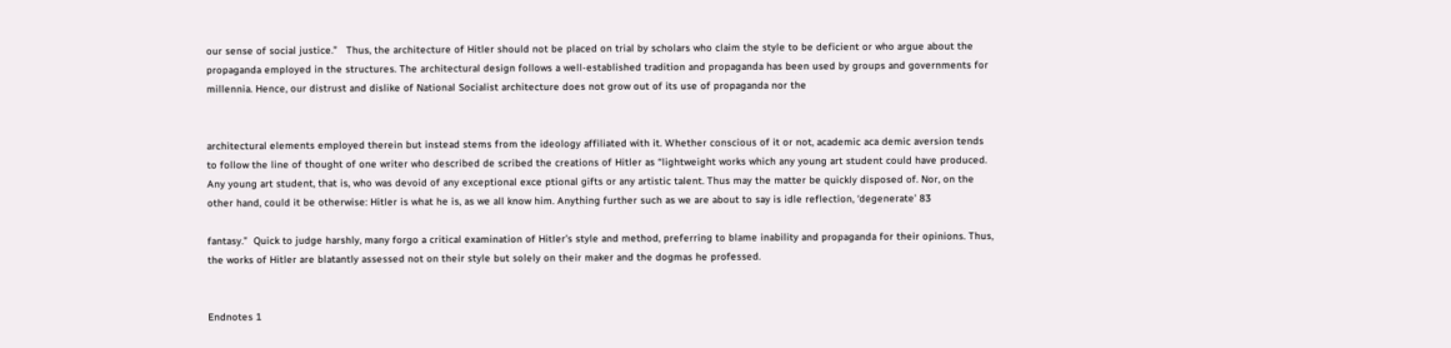our sense of social justice.”   Thus, the architecture of Hitler should not be placed on trial by scholars who claim the style to be deficient or who argue about the propaganda employed in the structures. The architectural design follows a well-established tradition and propaganda has been used by groups and governments for millennia. Hence, our distrust and dislike of National Socialist architecture does not grow out of its use of propaganda nor the


architectural elements employed therein but instead stems from the ideology affiliated with it. Whether conscious of it or not, academic aca demic aversion tends to follow the line of thought of one writer who described de scribed the creations of Hitler as “lightweight works which any young art student could have produced. Any young art student, that is, who was devoid of any exceptional exce ptional gifts or any artistic talent. Thus may the matter be quickly disposed of. Nor, on the other hand, could it be otherwise: Hitler is what he is, as we all know him. Anything further such as we are about to say is idle reflection, ‘degenerate’ 83

fantasy.”  Quick to judge harshly, many forgo a critical examination of Hitler’s style and method, preferring to blame inability and propaganda for their opinions. Thus, the works of Hitler are blatantly assessed not on their style but solely on their maker and the dogmas he professed.


Endnotes 1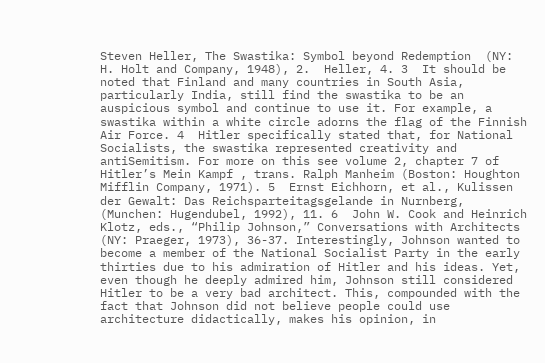Steven Heller, The Swastika: Symbol beyond Redemption  (NY: H. Holt and Company, 1948), 2.  Heller, 4. 3  It should be noted that Finland and many countries in South Asia, particularly India, still find the swastika to be an auspicious symbol and continue to use it. For example, a swastika within a white circle adorns the flag of the Finnish Air Force. 4  Hitler specifically stated that, for National Socialists, the swastika represented creativity and antiSemitism. For more on this see volume 2, chapter 7 of Hitler’s Mein Kampf , trans. Ralph Manheim (Boston: Houghton Mifflin Company, 1971). 5  Ernst Eichhorn, et al., Kulissen der Gewalt: Das Reichsparteitagsgelande in Nurnberg, (Munchen: Hugendubel, 1992), 11. 6  John W. Cook and Heinrich Klotz, eds., “Philip Johnson,” Conversations with Architects (NY: Praeger, 1973), 36-37. Interestingly, Johnson wanted to become a member of the National Socialist Party in the early thirties due to his admiration of Hitler and his ideas. Yet, even though he deeply admired him, Johnson still considered Hitler to be a very bad architect. This, compounded with the fact that Johnson did not believe people could use architecture didactically, makes his opinion, in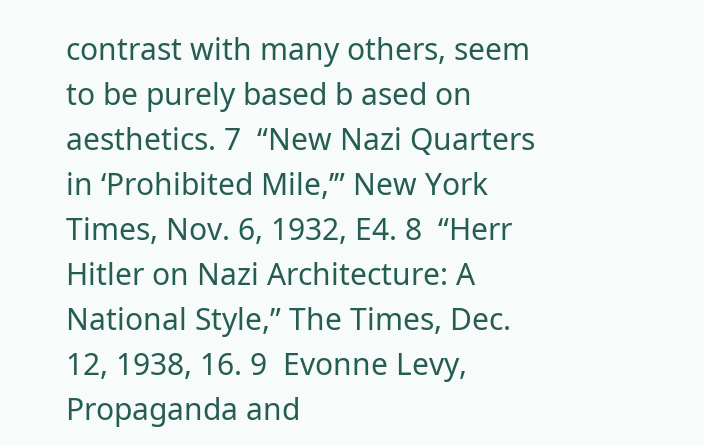contrast with many others, seem to be purely based b ased on aesthetics. 7  “New Nazi Quarters in ‘Prohibited Mile,’” New York Times, Nov. 6, 1932, E4. 8  “Herr Hitler on Nazi Architecture: A National Style,” The Times, Dec. 12, 1938, 16. 9  Evonne Levy, Propaganda and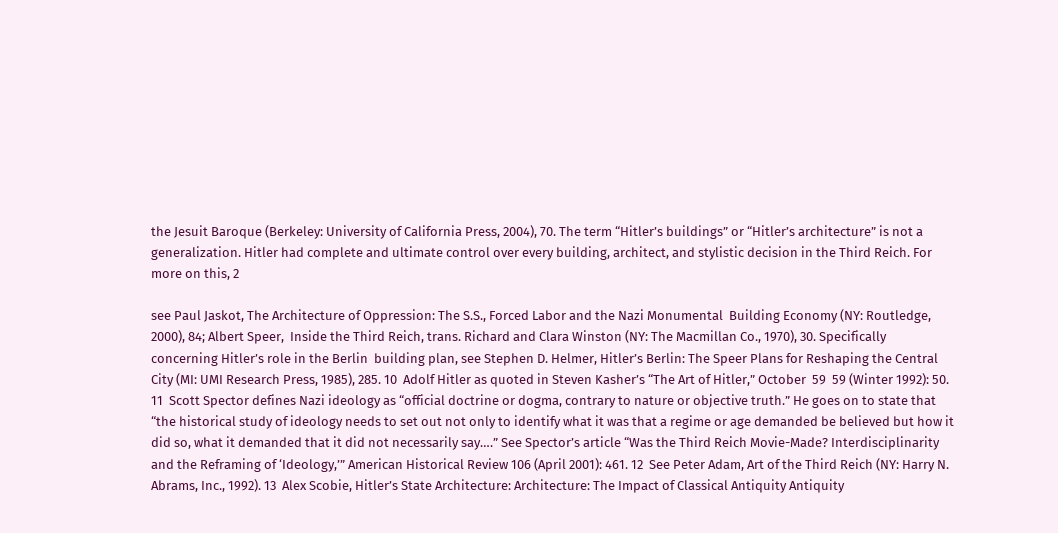the Jesuit Baroque (Berkeley: University of California Press, 2004), 70. The term “Hitler’s buildings” or “Hitler’s architecture” is not a generalization. Hitler had complete and ultimate control over every building, architect, and stylistic decision in the Third Reich. For more on this, 2

see Paul Jaskot, The Architecture of Oppression: The S.S., Forced Labor and the Nazi Monumental  Building Economy (NY: Routledge, 2000), 84; Albert Speer,  Inside the Third Reich, trans. Richard and Clara Winston (NY: The Macmillan Co., 1970), 30. Specifically concerning Hitler’s role in the Berlin  building plan, see Stephen D. Helmer, Hitler’s Berlin: The Speer Plans for Reshaping the Central City (MI: UMI Research Press, 1985), 285. 10  Adolf Hitler as quoted in Steven Kasher’s “The Art of Hitler,” October  59  59 (Winter 1992): 50. 11  Scott Spector defines Nazi ideology as “official doctrine or dogma, contrary to nature or objective truth.” He goes on to state that “the historical study of ideology needs to set out not only to identify what it was that a regime or age demanded be believed but how it did so, what it demanded that it did not necessarily say….” See Spector’s article “Was the Third Reich Movie-Made? Interdisciplinarity and the Reframing of ‘Ideology,’” American Historical Review 106 (April 2001): 461. 12  See Peter Adam, Art of the Third Reich (NY: Harry N. Abrams, Inc., 1992). 13  Alex Scobie, Hitler’s State Architecture: Architecture: The Impact of Classical Antiquity Antiquity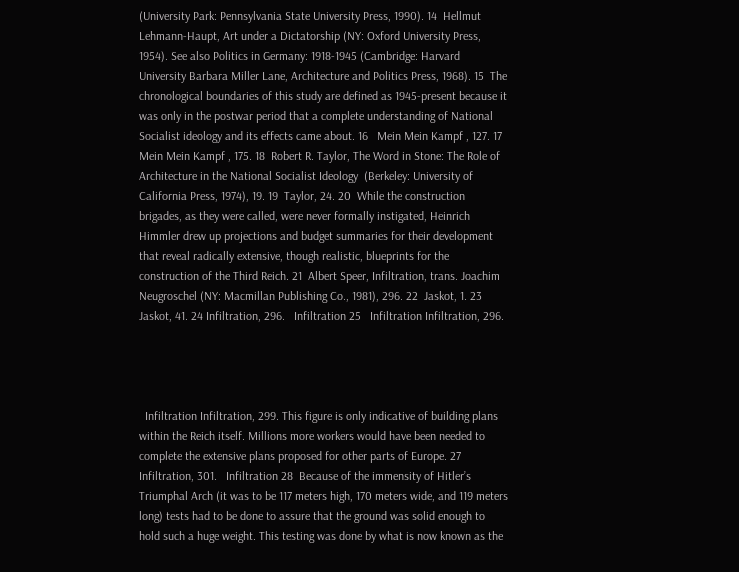(University Park: Pennsylvania State University Press, 1990). 14  Hellmut Lehmann-Haupt, Art under a Dictatorship (NY: Oxford University Press, 1954). See also Politics in Germany: 1918-1945 (Cambridge: Harvard University Barbara Miller Lane, Architecture and Politics Press, 1968). 15  The chronological boundaries of this study are defined as 1945-present because it was only in the postwar period that a complete understanding of National Socialist ideology and its effects came about. 16   Mein Mein Kampf , 127. 17   Mein Mein Kampf , 175. 18  Robert R. Taylor, The Word in Stone: The Role of Architecture in the National Socialist Ideology  (Berkeley: University of California Press, 1974), 19. 19  Taylor, 24. 20  While the construction brigades, as they were called, were never formally instigated, Heinrich Himmler drew up projections and budget summaries for their development that reveal radically extensive, though realistic, blueprints for the construction of the Third Reich. 21  Albert Speer, Infiltration, trans. Joachim Neugroschel (NY: Macmillan Publishing Co., 1981), 296. 22  Jaskot, 1. 23  Jaskot, 41. 24 Infiltration, 296.   Infiltration 25   Infiltration Infiltration, 296.




  Infiltration Infiltration, 299. This figure is only indicative of building plans within the Reich itself. Millions more workers would have been needed to complete the extensive plans proposed for other parts of Europe. 27 Infiltration, 301.   Infiltration 28  Because of the immensity of Hitler’s Triumphal Arch (it was to be 117 meters high, 170 meters wide, and 119 meters long) tests had to be done to assure that the ground was solid enough to hold such a huge weight. This testing was done by what is now known as the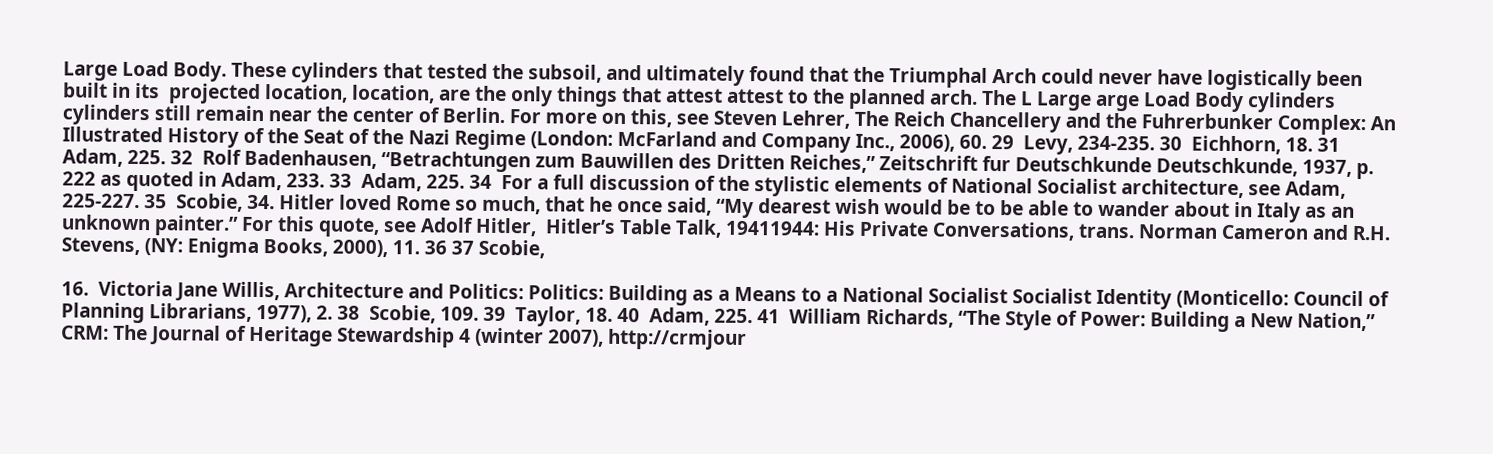Large Load Body. These cylinders that tested the subsoil, and ultimately found that the Triumphal Arch could never have logistically been built in its  projected location, location, are the only things that attest attest to the planned arch. The L Large arge Load Body cylinders cylinders still remain near the center of Berlin. For more on this, see Steven Lehrer, The Reich Chancellery and the Fuhrerbunker Complex: An Illustrated History of the Seat of the Nazi Regime (London: McFarland and Company Inc., 2006), 60. 29  Levy, 234-235. 30  Eichhorn, 18. 31  Adam, 225. 32  Rolf Badenhausen, “Betrachtungen zum Bauwillen des Dritten Reiches,” Zeitschrift fur Deutschkunde Deutschkunde, 1937, p. 222 as quoted in Adam, 233. 33  Adam, 225. 34  For a full discussion of the stylistic elements of National Socialist architecture, see Adam, 225-227. 35  Scobie, 34. Hitler loved Rome so much, that he once said, “My dearest wish would be to be able to wander about in Italy as an unknown painter.” For this quote, see Adolf Hitler,  Hitler’s Table Talk, 19411944: His Private Conversations, trans. Norman Cameron and R.H. Stevens, (NY: Enigma Books, 2000), 11. 36 37 Scobie,

16.  Victoria Jane Willis, Architecture and Politics: Politics: Building as a Means to a National Socialist Socialist Identity (Monticello: Council of Planning Librarians, 1977), 2. 38  Scobie, 109. 39  Taylor, 18. 40  Adam, 225. 41  William Richards, “The Style of Power: Building a New Nation,” CRM: The Journal of Heritage Stewardship 4 (winter 2007), http://crmjour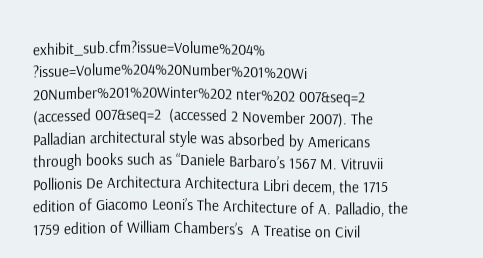exhibit_sub.cfm?issue=Volume%204% ?issue=Volume%204%20Number%201%20Wi 20Number%201%20Winter%202 nter%202 007&seq=2 (accessed 007&seq=2  (accessed 2 November 2007). The Palladian architectural style was absorbed by Americans through books such as “Daniele Barbaro’s 1567 M. Vitruvii Pollionis De Architectura Architectura Libri decem, the 1715 edition of Giacomo Leoni’s The Architecture of A. Palladio, the 1759 edition of William Chambers’s  A Treatise on Civil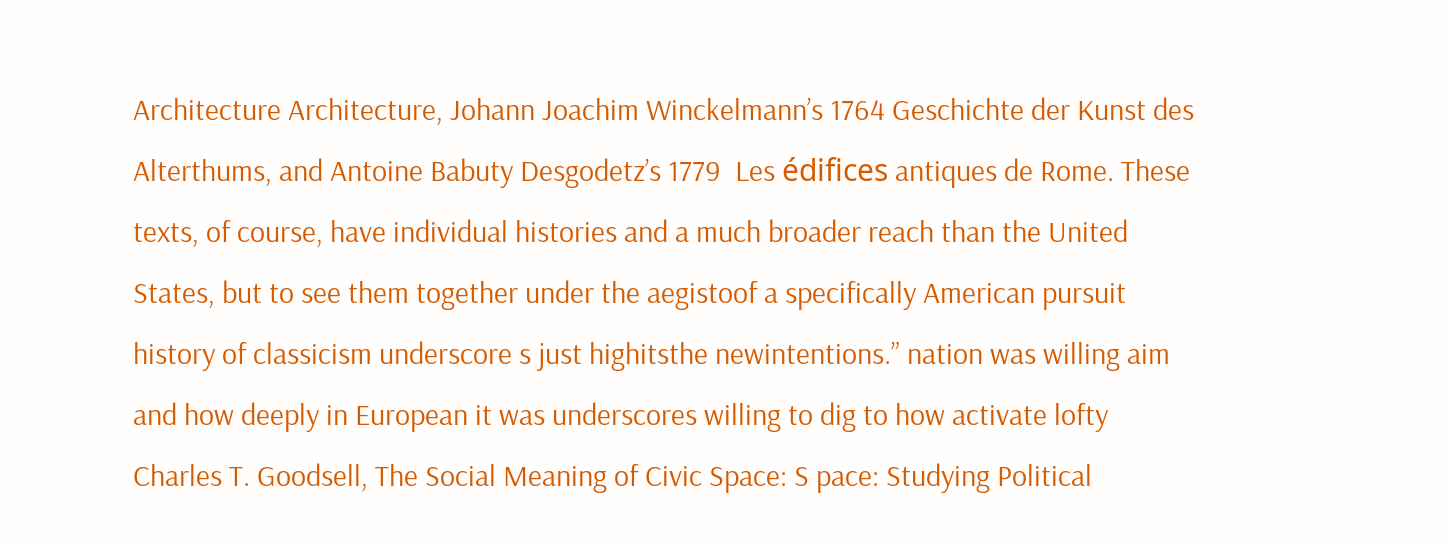Architecture Architecture, Johann Joachim Winckelmann’s 1764 Geschichte der Kunst des  Alterthums, and Antoine Babuty Desgodetz’s 1779  Les édifices antiques de Rome. These texts, of course, have individual histories and a much broader reach than the United States, but to see them together under the aegistoof a specifically American pursuit history of classicism underscore s just highitsthe newintentions.” nation was willing aim and how deeply in European it was underscores willing to dig to how activate lofty  Charles T. Goodsell, The Social Meaning of Civic Space: S pace: Studying Political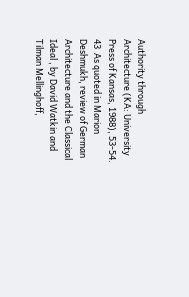Authority through  Architecture (KA: University Press of Kansas, 1988), 53-54. 43  As quoted in Marion Deshmukh, review of German Architecture and the Classical Ideal , by David Watkin and Tilman Mellinghoff,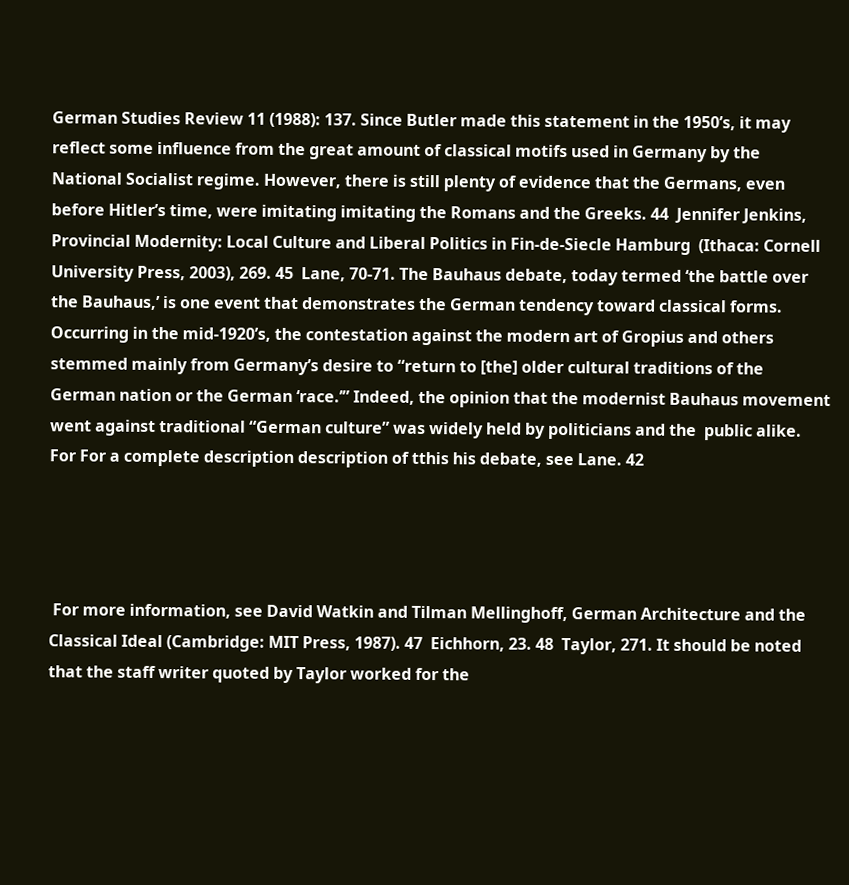German Studies Review 11 (1988): 137. Since Butler made this statement in the 1950’s, it may reflect some influence from the great amount of classical motifs used in Germany by the National Socialist regime. However, there is still plenty of evidence that the Germans, even before Hitler’s time, were imitating imitating the Romans and the Greeks. 44  Jennifer Jenkins, Provincial Modernity: Local Culture and Liberal Politics in Fin-de-Siecle Hamburg  (Ithaca: Cornell University Press, 2003), 269. 45  Lane, 70-71. The Bauhaus debate, today termed ‘the battle over the Bauhaus,’ is one event that demonstrates the German tendency toward classical forms. Occurring in the mid-1920’s, the contestation against the modern art of Gropius and others stemmed mainly from Germany’s desire to “return to [the] older cultural traditions of the German nation or the German ‘race.’” Indeed, the opinion that the modernist Bauhaus movement went against traditional “German culture” was widely held by politicians and the  public alike. For For a complete description description of tthis his debate, see Lane. 42




 For more information, see David Watkin and Tilman Mellinghoff, German Architecture and the Classical Ideal (Cambridge: MIT Press, 1987). 47  Eichhorn, 23. 48  Taylor, 271. It should be noted that the staff writer quoted by Taylor worked for the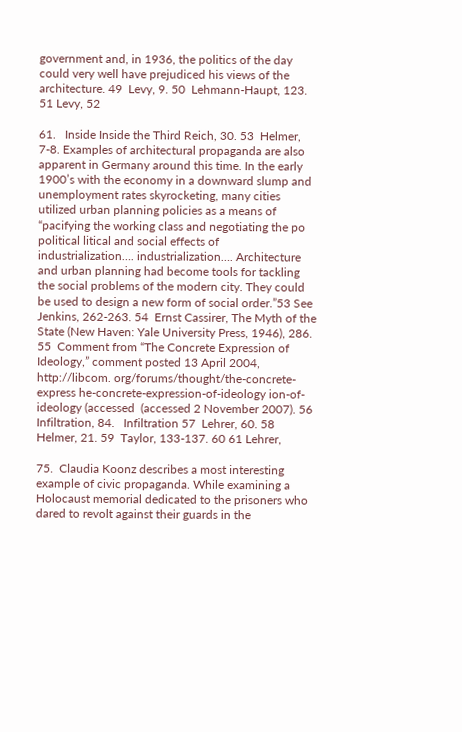government and, in 1936, the politics of the day could very well have prejudiced his views of the architecture. 49  Levy, 9. 50  Lehmann-Haupt, 123. 51 Levy, 52

61.   Inside Inside the Third Reich, 30. 53  Helmer, 7-8. Examples of architectural propaganda are also apparent in Germany around this time. In the early 1900’s with the economy in a downward slump and unemployment rates skyrocketing, many cities utilized urban planning policies as a means of “pacifying the working class and negotiating the po political litical and social effects of industrialization…. industrialization…. Architecture and urban planning had become tools for tackling the social problems of the modern city. They could be used to design a new form of social order.”53 See Jenkins, 262-263. 54  Ernst Cassirer, The Myth of the State (New Haven: Yale University Press, 1946), 286. 55  Comment from “The Concrete Expression of Ideology,” comment posted 13 April 2004, http://libcom. org/forums/thought/the-concrete-express he-concrete-expression-of-ideology ion-of-ideology (accessed  (accessed 2 November 2007). 56 Infiltration, 84.   Infiltration 57  Lehrer, 60. 58  Helmer, 21. 59  Taylor, 133-137. 60 61 Lehrer,

75.  Claudia Koonz describes a most interesting example of civic propaganda. While examining a Holocaust memorial dedicated to the prisoners who dared to revolt against their guards in the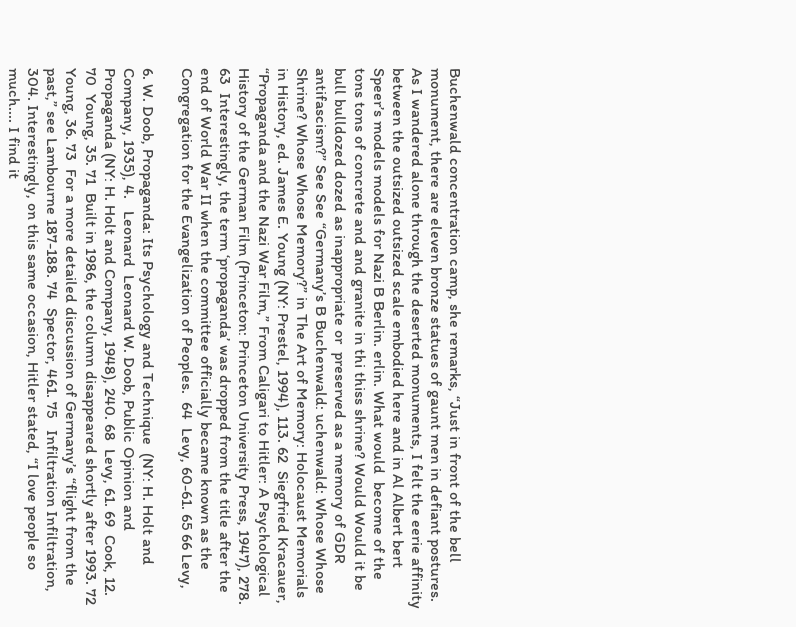Buchenwald concentration camp, she remarks, “Just in front of the bell monument, there are eleven bronze statues of gaunt men in defiant postures. As I wandered alone through the deserted monuments, I felt the eerie affinity  between the outsized outsized scale embodied here and in Al Albert bert Speer’s models models for Nazi B Berlin. erlin. What would  become of the tons tons of concrete and and granite in thi thiss shrine? Would Would it be bull bulldozed dozed as inappropriate or  preserved as a memory of GDR antifascism?” See See “Germany’s B Buchenwald: uchenwald: Whose Whose Shrine? Whose Whose Memory?” in The Art of Memory: Holocaust Memorials in History, ed. James E. Young (NY: Prestel, 1994), 113. 62  Siegfried Kracauer, “Propaganda and the Nazi War Film,” From Caligari to Hitler: A Psychological  History of the German Film (Princeton: Princeton University Press, 1947), 278. 63  Interestingly, the term ‘propaganda’ was dropped from the title after the end of World War II when the committee officially became known as the Congregation for the Evangelization of Peoples.  64  Levy, 60-61. 65 66 Levy,

6. W. Doob, Propaganda: Its Psychology and Technique  (NY: H. Holt and Company, 1935), 4.   Leonard  Leonard W. Doob, Public Opinion and Propaganda (NY: H. Holt and Company, 1948), 240. 68  Levy, 61. 69  Cook, 12. 70  Young, 35. 71  Built in 1986, the column disappeared shortly after 1993. 72  Young, 36. 73  For a more detailed discussion of Germany’s “flight from the past,” see Lambourne 187-188. 74  Spector, 461. 75   Infiltration Infiltration, 304. Interestingly, on this same occasion, Hitler stated, “I love people so much.... I find it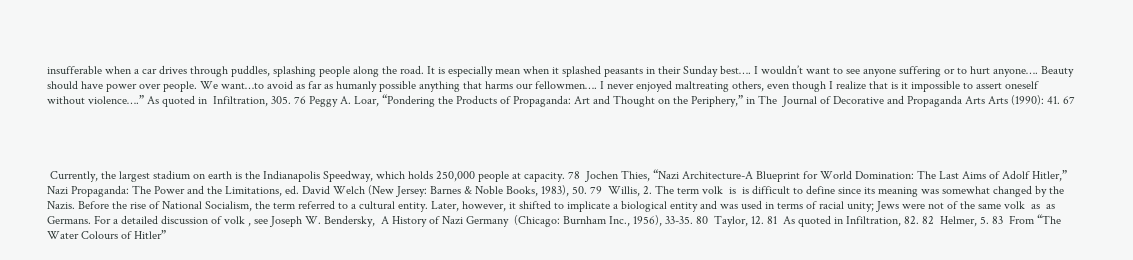insufferable when a car drives through puddles, splashing people along the road. It is especially mean when it splashed peasants in their Sunday best…. I wouldn’t want to see anyone suffering or to hurt anyone…. Beauty should have power over people. We want…to avoid as far as humanly possible anything that harms our fellowmen…. I never enjoyed maltreating others, even though I realize that is it impossible to assert oneself without violence….” As quoted in  Infiltration, 305. 76 Peggy A. Loar, “Pondering the Products of Propaganda: Art and Thought on the Periphery,” in The  Journal of Decorative and Propaganda Arts Arts (1990): 41. 67




 Currently, the largest stadium on earth is the Indianapolis Speedway, which holds 250,000 people at capacity. 78  Jochen Thies, “Nazi Architecture-A Blueprint for World Domination: The Last Aims of Adolf Hitler,”  Nazi Propaganda: The Power and the Limitations, ed. David Welch (New Jersey: Barnes & Noble Books, 1983), 50. 79  Willis, 2. The term volk  is  is difficult to define since its meaning was somewhat changed by the Nazis. Before the rise of National Socialism, the term referred to a cultural entity. Later, however, it shifted to implicate a biological entity and was used in terms of racial unity; Jews were not of the same volk  as  as Germans. For a detailed discussion of volk , see Joseph W. Bendersky,  A History of Nazi Germany  (Chicago: Burnham Inc., 1956), 33-35. 80  Taylor, 12. 81  As quoted in Infiltration, 82. 82  Helmer, 5. 83  From “The Water Colours of Hitler”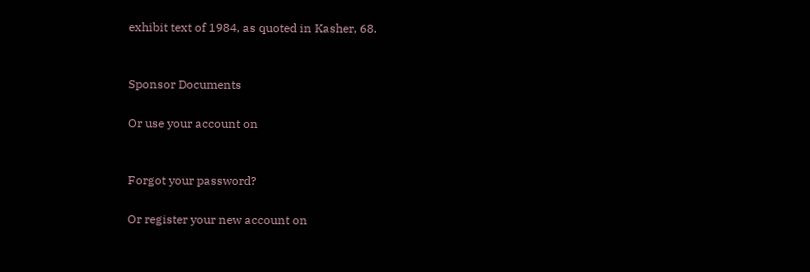exhibit text of 1984, as quoted in Kasher, 68.


Sponsor Documents

Or use your account on


Forgot your password?

Or register your new account on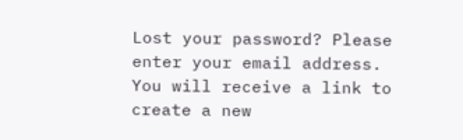Lost your password? Please enter your email address. You will receive a link to create a new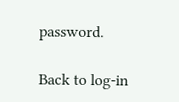password.

Back to log-in